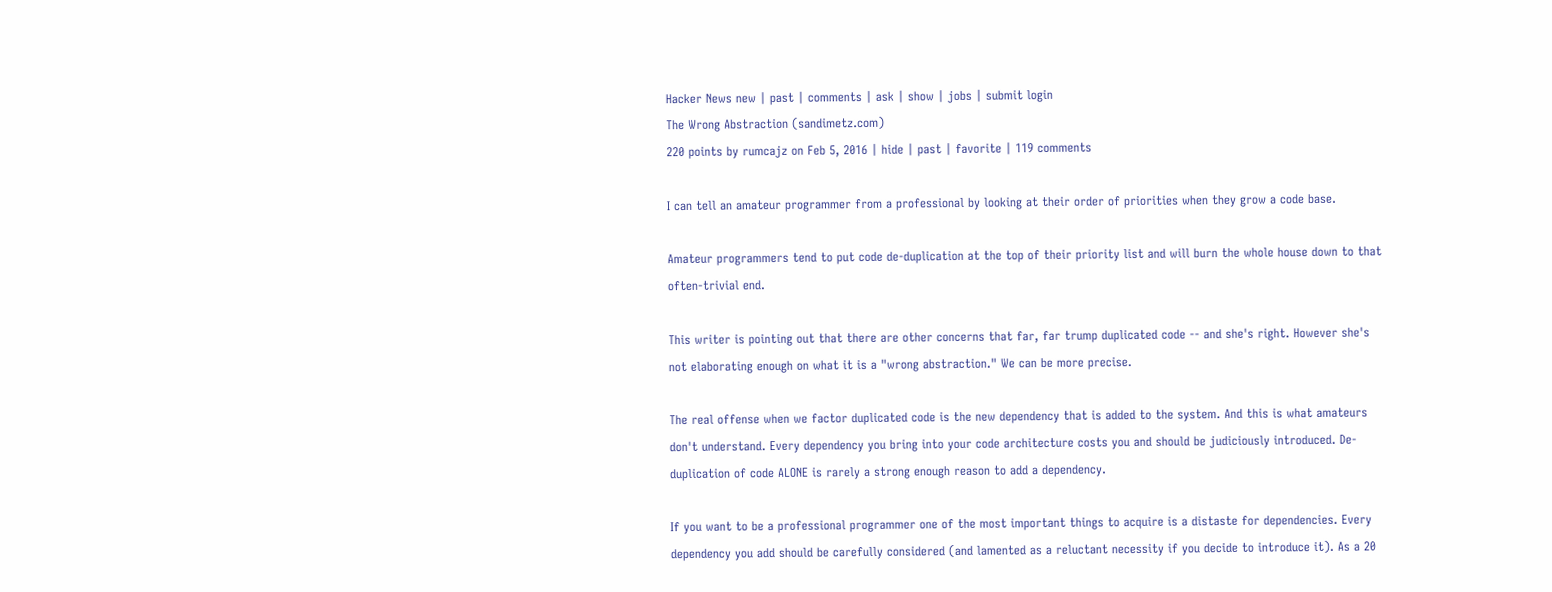Hacker News new | past | comments | ask | show | jobs | submit login
The Wrong Abstraction (sandimetz.com)
220 points by rumcajz on Feb 5, 2016 | hide | past | favorite | 119 comments

I can tell an amateur programmer from a professional by looking at their order of priorities when they grow a code base.

Amateur programmers tend to put code de-duplication at the top of their priority list and will burn the whole house down to that often-trivial end.

This writer is pointing out that there are other concerns that far, far trump duplicated code -- and she's right. However she's not elaborating enough on what it is a "wrong abstraction." We can be more precise.

The real offense when we factor duplicated code is the new dependency that is added to the system. And this is what amateurs don't understand. Every dependency you bring into your code architecture costs you and should be judiciously introduced. De-duplication of code ALONE is rarely a strong enough reason to add a dependency.

If you want to be a professional programmer one of the most important things to acquire is a distaste for dependencies. Every dependency you add should be carefully considered (and lamented as a reluctant necessity if you decide to introduce it). As a 20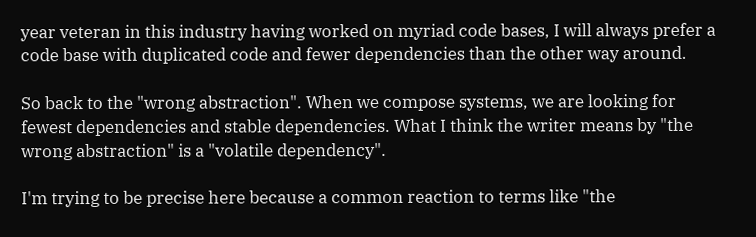year veteran in this industry having worked on myriad code bases, I will always prefer a code base with duplicated code and fewer dependencies than the other way around.

So back to the "wrong abstraction". When we compose systems, we are looking for fewest dependencies and stable dependencies. What I think the writer means by "the wrong abstraction" is a "volatile dependency".

I'm trying to be precise here because a common reaction to terms like "the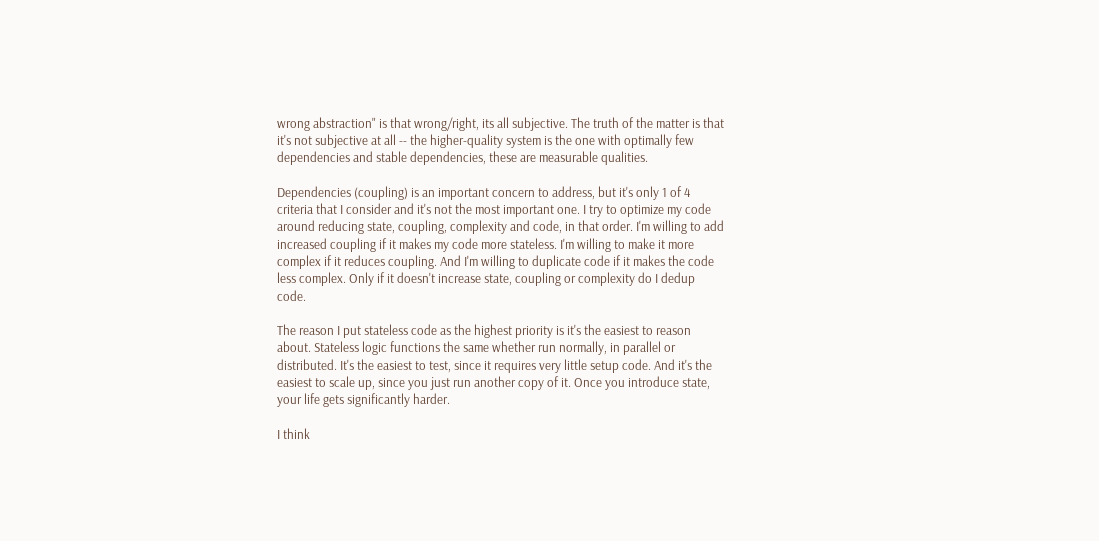wrong abstraction" is that wrong/right, its all subjective. The truth of the matter is that it's not subjective at all -- the higher-quality system is the one with optimally few dependencies and stable dependencies, these are measurable qualities.

Dependencies (coupling) is an important concern to address, but it's only 1 of 4 criteria that I consider and it's not the most important one. I try to optimize my code around reducing state, coupling, complexity and code, in that order. I'm willing to add increased coupling if it makes my code more stateless. I'm willing to make it more complex if it reduces coupling. And I'm willing to duplicate code if it makes the code less complex. Only if it doesn't increase state, coupling or complexity do I dedup code.

The reason I put stateless code as the highest priority is it's the easiest to reason about. Stateless logic functions the same whether run normally, in parallel or distributed. It's the easiest to test, since it requires very little setup code. And it's the easiest to scale up, since you just run another copy of it. Once you introduce state, your life gets significantly harder.

I think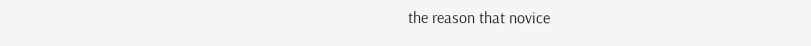the reason that novice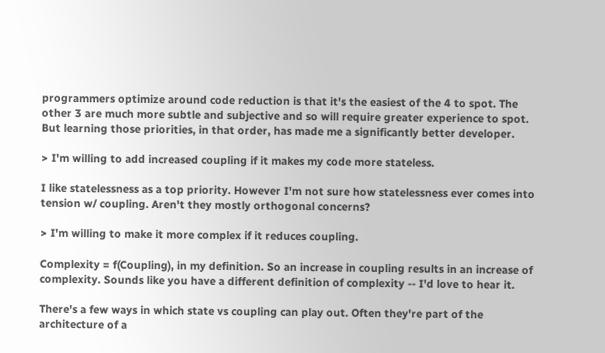programmers optimize around code reduction is that it's the easiest of the 4 to spot. The other 3 are much more subtle and subjective and so will require greater experience to spot. But learning those priorities, in that order, has made me a significantly better developer.

> I'm willing to add increased coupling if it makes my code more stateless.

I like statelessness as a top priority. However I'm not sure how statelessness ever comes into tension w/ coupling. Aren't they mostly orthogonal concerns?

> I'm willing to make it more complex if it reduces coupling.

Complexity = f(Coupling), in my definition. So an increase in coupling results in an increase of complexity. Sounds like you have a different definition of complexity -- I'd love to hear it.

There's a few ways in which state vs coupling can play out. Often they're part of the architecture of a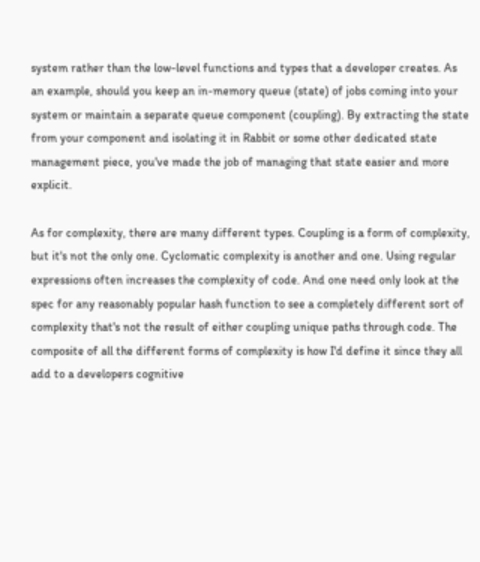system rather than the low-level functions and types that a developer creates. As an example, should you keep an in-memory queue (state) of jobs coming into your system or maintain a separate queue component (coupling). By extracting the state from your component and isolating it in Rabbit or some other dedicated state management piece, you've made the job of managing that state easier and more explicit.

As for complexity, there are many different types. Coupling is a form of complexity, but it's not the only one. Cyclomatic complexity is another and one. Using regular expressions often increases the complexity of code. And one need only look at the spec for any reasonably popular hash function to see a completely different sort of complexity that's not the result of either coupling unique paths through code. The composite of all the different forms of complexity is how I'd define it since they all add to a developers cognitive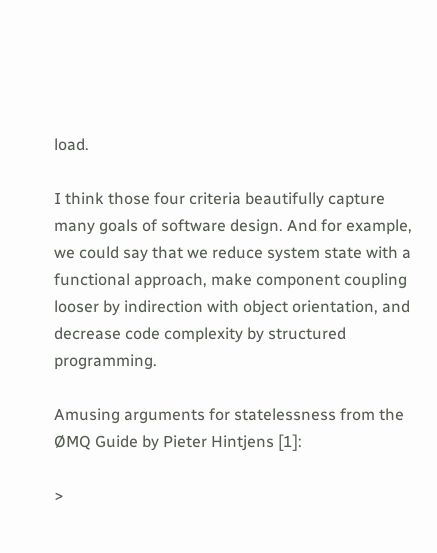load.

I think those four criteria beautifully capture many goals of software design. And for example, we could say that we reduce system state with a functional approach, make component coupling looser by indirection with object orientation, and decrease code complexity by structured programming.

Amusing arguments for statelessness from the ØMQ Guide by Pieter Hintjens [1]:

>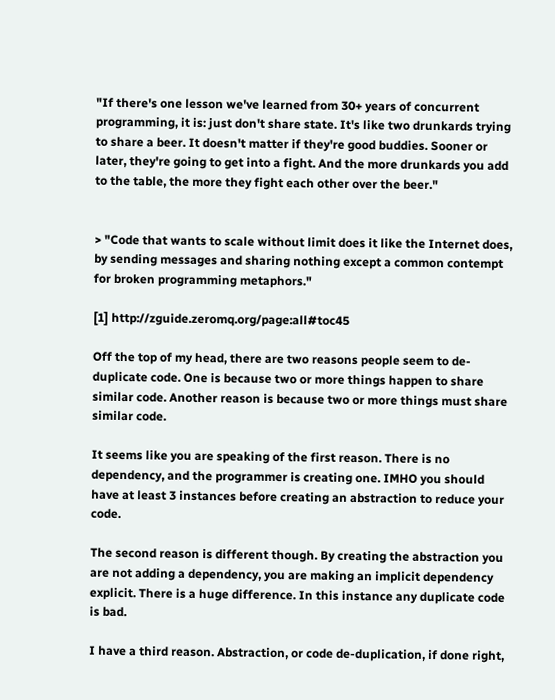"If there's one lesson we've learned from 30+ years of concurrent programming, it is: just don't share state. It's like two drunkards trying to share a beer. It doesn't matter if they're good buddies. Sooner or later, they're going to get into a fight. And the more drunkards you add to the table, the more they fight each other over the beer."


> "Code that wants to scale without limit does it like the Internet does, by sending messages and sharing nothing except a common contempt for broken programming metaphors."

[1] http://zguide.zeromq.org/page:all#toc45

Off the top of my head, there are two reasons people seem to de-duplicate code. One is because two or more things happen to share similar code. Another reason is because two or more things must share similar code.

It seems like you are speaking of the first reason. There is no dependency, and the programmer is creating one. IMHO you should have at least 3 instances before creating an abstraction to reduce your code.

The second reason is different though. By creating the abstraction you are not adding a dependency, you are making an implicit dependency explicit. There is a huge difference. In this instance any duplicate code is bad.

I have a third reason. Abstraction, or code de-duplication, if done right,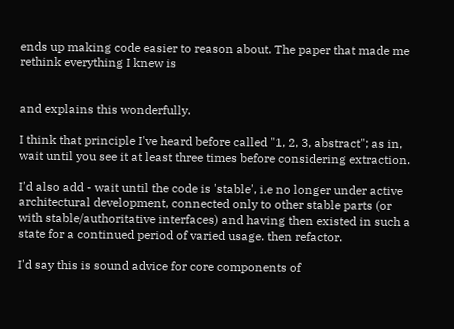ends up making code easier to reason about. The paper that made me rethink everything I knew is


and explains this wonderfully.

I think that principle I've heard before called "1, 2, 3, abstract"; as in, wait until you see it at least three times before considering extraction.

I'd also add - wait until the code is 'stable', i.e no longer under active architectural development, connected only to other stable parts (or with stable/authoritative interfaces) and having then existed in such a state for a continued period of varied usage. then refactor.

I'd say this is sound advice for core components of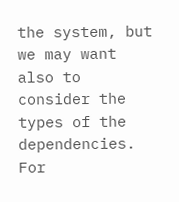the system, but we may want also to consider the types of the dependencies. For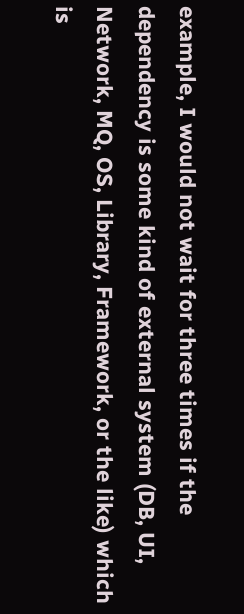example, I would not wait for three times if the dependency is some kind of external system (DB, UI, Network, MQ, OS, Library, Framework, or the like) which is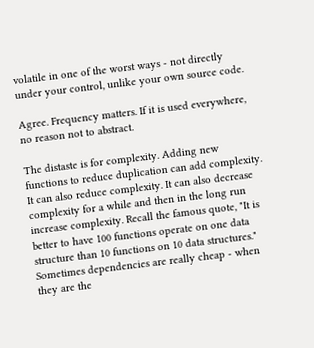volatile in one of the worst ways - not directly under your control, unlike your own source code.

Agree. Frequency matters. If it is used everywhere, no reason not to abstract.

The distaste is for complexity. Adding new functions to reduce duplication can add complexity. It can also reduce complexity. It can also decrease complexity for a while and then in the long run increase complexity. Recall the famous quote, "It is better to have 100 functions operate on one data structure than 10 functions on 10 data structures." Sometimes dependencies are really cheap - when they are the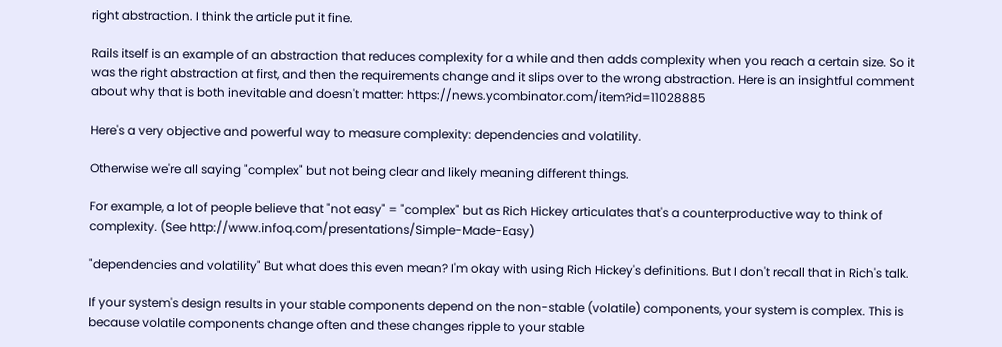right abstraction. I think the article put it fine.

Rails itself is an example of an abstraction that reduces complexity for a while and then adds complexity when you reach a certain size. So it was the right abstraction at first, and then the requirements change and it slips over to the wrong abstraction. Here is an insightful comment about why that is both inevitable and doesn't matter: https://news.ycombinator.com/item?id=11028885

Here's a very objective and powerful way to measure complexity: dependencies and volatility.

Otherwise we're all saying "complex" but not being clear and likely meaning different things.

For example, a lot of people believe that "not easy" = "complex" but as Rich Hickey articulates that's a counterproductive way to think of complexity. (See http://www.infoq.com/presentations/Simple-Made-Easy)

"dependencies and volatility" But what does this even mean? I'm okay with using Rich Hickey's definitions. But I don't recall that in Rich's talk.

If your system's design results in your stable components depend on the non-stable (volatile) components, your system is complex. This is because volatile components change often and these changes ripple to your stable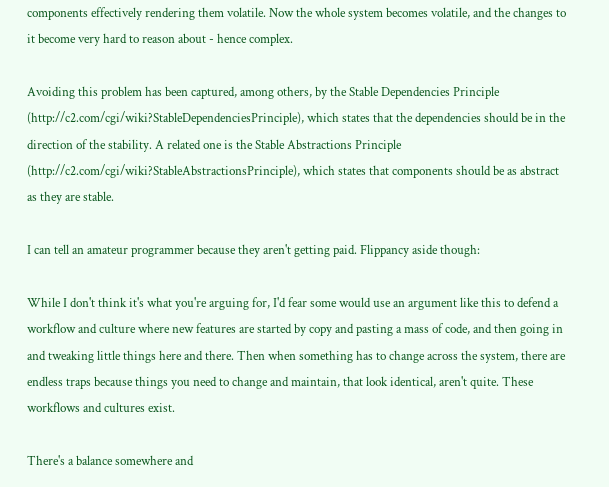components effectively rendering them volatile. Now the whole system becomes volatile, and the changes to it become very hard to reason about - hence complex.

Avoiding this problem has been captured, among others, by the Stable Dependencies Principle (http://c2.com/cgi/wiki?StableDependenciesPrinciple), which states that the dependencies should be in the direction of the stability. A related one is the Stable Abstractions Principle (http://c2.com/cgi/wiki?StableAbstractionsPrinciple), which states that components should be as abstract as they are stable.

I can tell an amateur programmer because they aren't getting paid. Flippancy aside though:

While I don't think it's what you're arguing for, I'd fear some would use an argument like this to defend a workflow and culture where new features are started by copy and pasting a mass of code, and then going in and tweaking little things here and there. Then when something has to change across the system, there are endless traps because things you need to change and maintain, that look identical, aren't quite. These workflows and cultures exist.

There's a balance somewhere and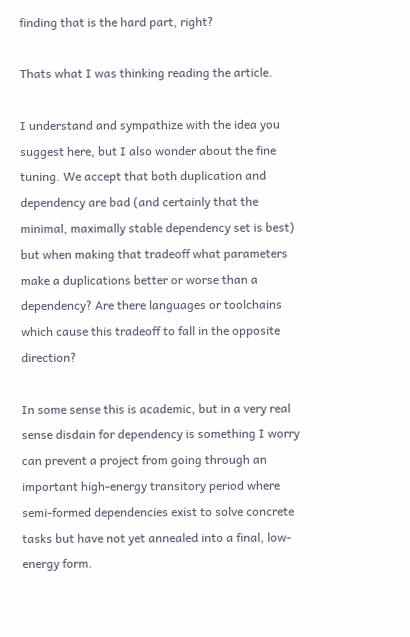finding that is the hard part, right?

Thats what I was thinking reading the article.

I understand and sympathize with the idea you suggest here, but I also wonder about the fine tuning. We accept that both duplication and dependency are bad (and certainly that the minimal, maximally stable dependency set is best) but when making that tradeoff what parameters make a duplications better or worse than a dependency? Are there languages or toolchains which cause this tradeoff to fall in the opposite direction?

In some sense this is academic, but in a very real sense disdain for dependency is something I worry can prevent a project from going through an important high-energy transitory period where semi-formed dependencies exist to solve concrete tasks but have not yet annealed into a final, low-energy form.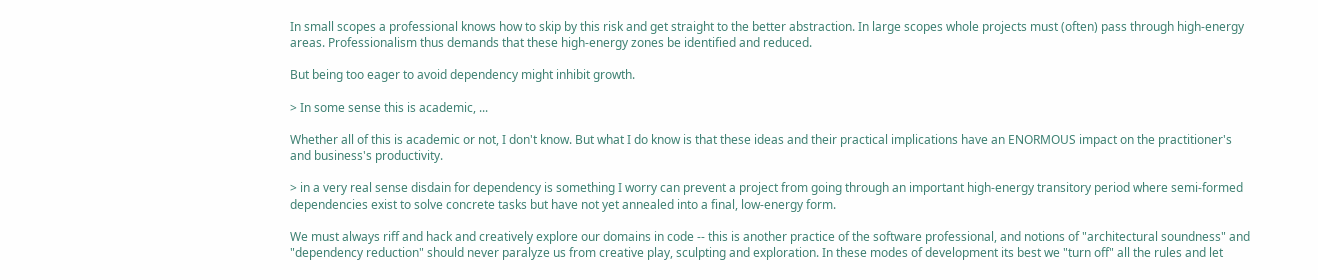In small scopes a professional knows how to skip by this risk and get straight to the better abstraction. In large scopes whole projects must (often) pass through high-energy areas. Professionalism thus demands that these high-energy zones be identified and reduced.

But being too eager to avoid dependency might inhibit growth.

> In some sense this is academic, ...

Whether all of this is academic or not, I don't know. But what I do know is that these ideas and their practical implications have an ENORMOUS impact on the practitioner's and business's productivity.

> in a very real sense disdain for dependency is something I worry can prevent a project from going through an important high-energy transitory period where semi-formed dependencies exist to solve concrete tasks but have not yet annealed into a final, low-energy form.

We must always riff and hack and creatively explore our domains in code -- this is another practice of the software professional, and notions of "architectural soundness" and "dependency reduction" should never paralyze us from creative play, sculpting and exploration. In these modes of development its best we "turn off" all the rules and let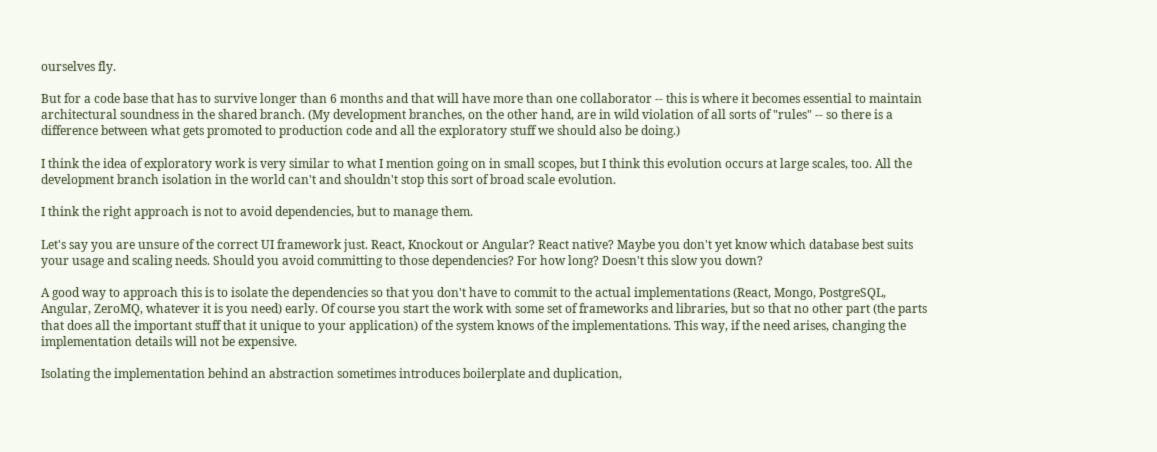ourselves fly.

But for a code base that has to survive longer than 6 months and that will have more than one collaborator -- this is where it becomes essential to maintain architectural soundness in the shared branch. (My development branches, on the other hand, are in wild violation of all sorts of "rules" -- so there is a difference between what gets promoted to production code and all the exploratory stuff we should also be doing.)

I think the idea of exploratory work is very similar to what I mention going on in small scopes, but I think this evolution occurs at large scales, too. All the development branch isolation in the world can't and shouldn't stop this sort of broad scale evolution.

I think the right approach is not to avoid dependencies, but to manage them.

Let's say you are unsure of the correct UI framework just. React, Knockout or Angular? React native? Maybe you don't yet know which database best suits your usage and scaling needs. Should you avoid committing to those dependencies? For how long? Doesn't this slow you down?

A good way to approach this is to isolate the dependencies so that you don't have to commit to the actual implementations (React, Mongo, PostgreSQL, Angular, ZeroMQ, whatever it is you need) early. Of course you start the work with some set of frameworks and libraries, but so that no other part (the parts that does all the important stuff that it unique to your application) of the system knows of the implementations. This way, if the need arises, changing the implementation details will not be expensive.

Isolating the implementation behind an abstraction sometimes introduces boilerplate and duplication,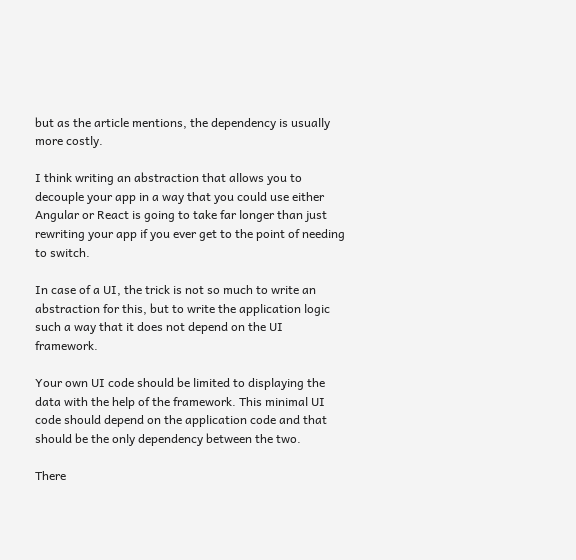but as the article mentions, the dependency is usually more costly.

I think writing an abstraction that allows you to decouple your app in a way that you could use either Angular or React is going to take far longer than just rewriting your app if you ever get to the point of needing to switch.

In case of a UI, the trick is not so much to write an abstraction for this, but to write the application logic such a way that it does not depend on the UI framework.

Your own UI code should be limited to displaying the data with the help of the framework. This minimal UI code should depend on the application code and that should be the only dependency between the two.

There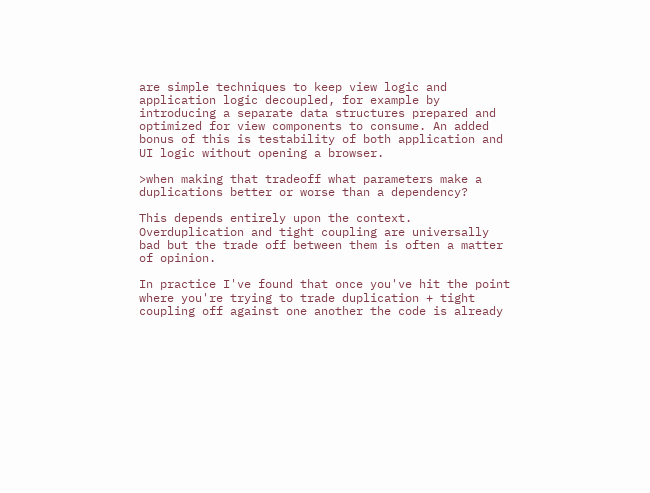are simple techniques to keep view logic and application logic decoupled, for example by introducing a separate data structures prepared and optimized for view components to consume. An added bonus of this is testability of both application and UI logic without opening a browser.

>when making that tradeoff what parameters make a duplications better or worse than a dependency?

This depends entirely upon the context. Overduplication and tight coupling are universally bad but the trade off between them is often a matter of opinion.

In practice I've found that once you've hit the point where you're trying to trade duplication + tight coupling off against one another the code is already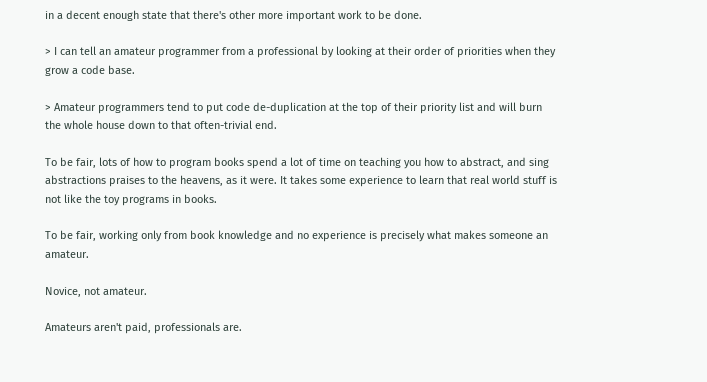in a decent enough state that there's other more important work to be done.

> I can tell an amateur programmer from a professional by looking at their order of priorities when they grow a code base.

> Amateur programmers tend to put code de-duplication at the top of their priority list and will burn the whole house down to that often-trivial end.

To be fair, lots of how to program books spend a lot of time on teaching you how to abstract, and sing abstractions praises to the heavens, as it were. It takes some experience to learn that real world stuff is not like the toy programs in books.

To be fair, working only from book knowledge and no experience is precisely what makes someone an amateur.

Novice, not amateur.

Amateurs aren't paid, professionals are.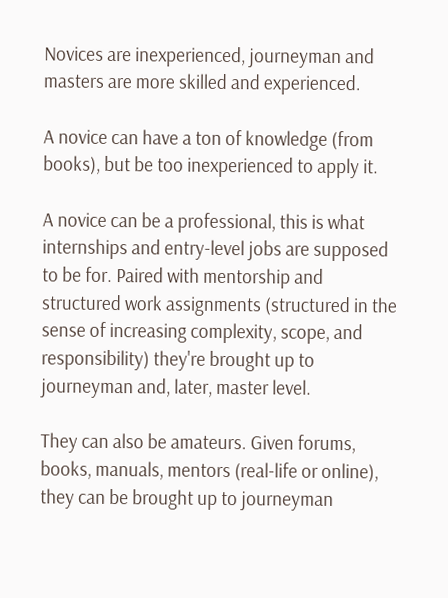Novices are inexperienced, journeyman and masters are more skilled and experienced.

A novice can have a ton of knowledge (from books), but be too inexperienced to apply it.

A novice can be a professional, this is what internships and entry-level jobs are supposed to be for. Paired with mentorship and structured work assignments (structured in the sense of increasing complexity, scope, and responsibility) they're brought up to journeyman and, later, master level.

They can also be amateurs. Given forums, books, manuals, mentors (real-life or online), they can be brought up to journeyman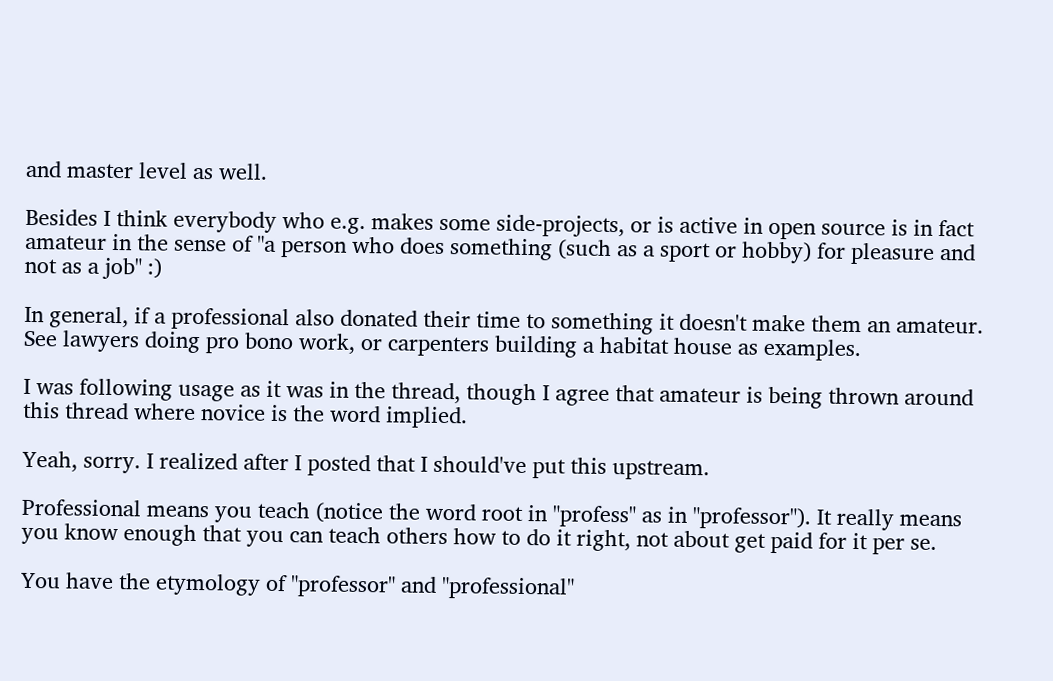and master level as well.

Besides I think everybody who e.g. makes some side-projects, or is active in open source is in fact amateur in the sense of "a person who does something (such as a sport or hobby) for pleasure and not as a job" :)

In general, if a professional also donated their time to something it doesn't make them an amateur. See lawyers doing pro bono work, or carpenters building a habitat house as examples.

I was following usage as it was in the thread, though I agree that amateur is being thrown around this thread where novice is the word implied.

Yeah, sorry. I realized after I posted that I should've put this upstream.

Professional means you teach (notice the word root in "profess" as in "professor"). It really means you know enough that you can teach others how to do it right, not about get paid for it per se.

You have the etymology of "professor" and "professional"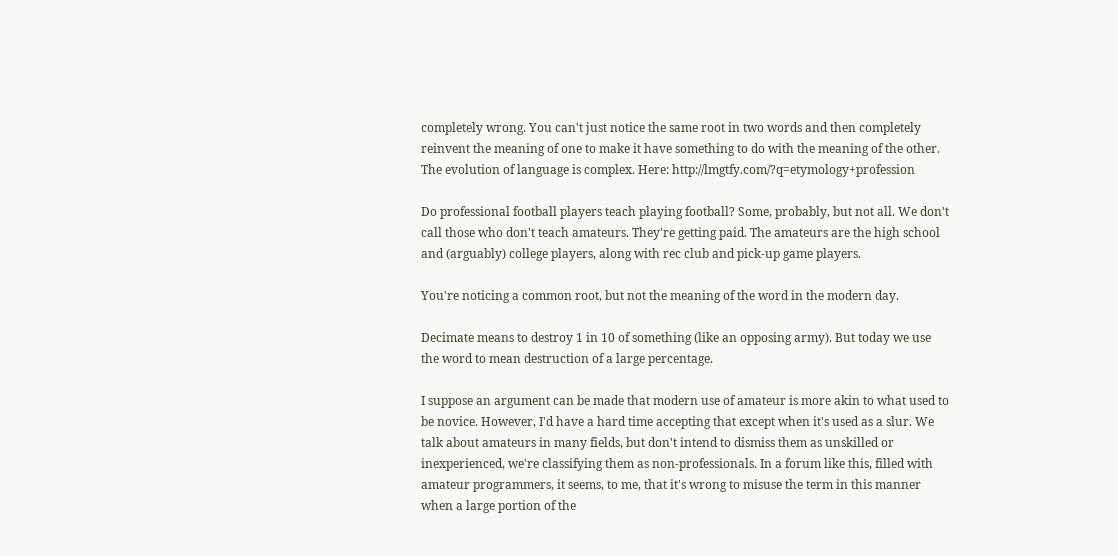completely wrong. You can't just notice the same root in two words and then completely reinvent the meaning of one to make it have something to do with the meaning of the other. The evolution of language is complex. Here: http://lmgtfy.com/?q=etymology+profession

Do professional football players teach playing football? Some, probably, but not all. We don't call those who don't teach amateurs. They're getting paid. The amateurs are the high school and (arguably) college players, along with rec club and pick-up game players.

You're noticing a common root, but not the meaning of the word in the modern day.

Decimate means to destroy 1 in 10 of something (like an opposing army). But today we use the word to mean destruction of a large percentage.

I suppose an argument can be made that modern use of amateur is more akin to what used to be novice. However, I'd have a hard time accepting that except when it's used as a slur. We talk about amateurs in many fields, but don't intend to dismiss them as unskilled or inexperienced, we're classifying them as non-professionals. In a forum like this, filled with amateur programmers, it seems, to me, that it's wrong to misuse the term in this manner when a large portion of the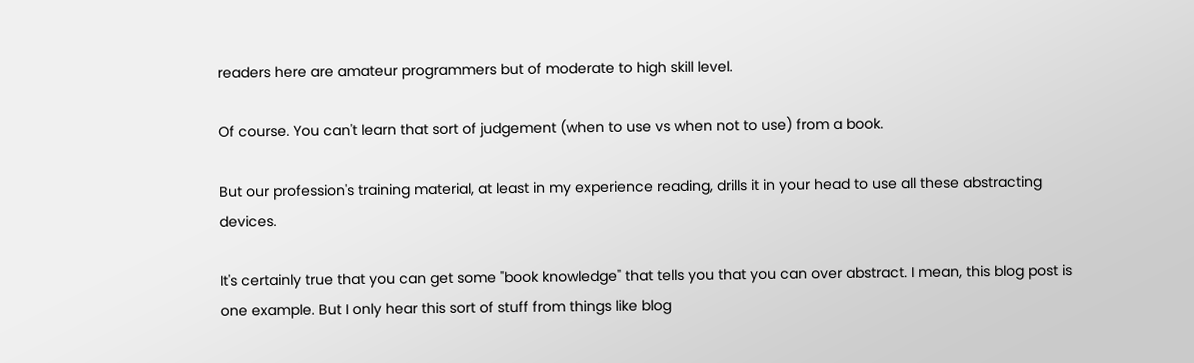readers here are amateur programmers but of moderate to high skill level.

Of course. You can't learn that sort of judgement (when to use vs when not to use) from a book.

But our profession's training material, at least in my experience reading, drills it in your head to use all these abstracting devices.

It's certainly true that you can get some "book knowledge" that tells you that you can over abstract. I mean, this blog post is one example. But I only hear this sort of stuff from things like blog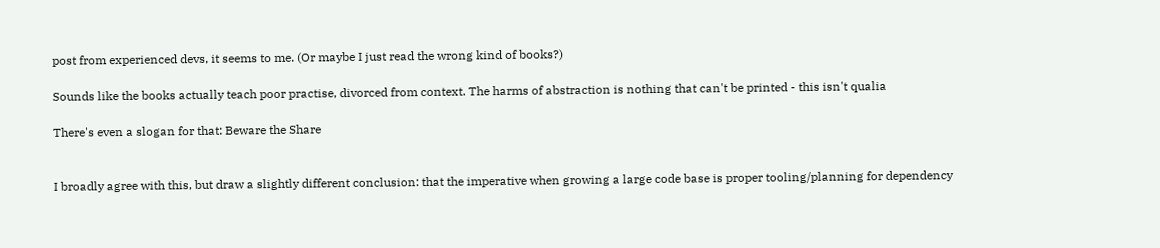post from experienced devs, it seems to me. (Or maybe I just read the wrong kind of books?)

Sounds like the books actually teach poor practise, divorced from context. The harms of abstraction is nothing that can't be printed - this isn't qualia

There's even a slogan for that: Beware the Share


I broadly agree with this, but draw a slightly different conclusion: that the imperative when growing a large code base is proper tooling/planning for dependency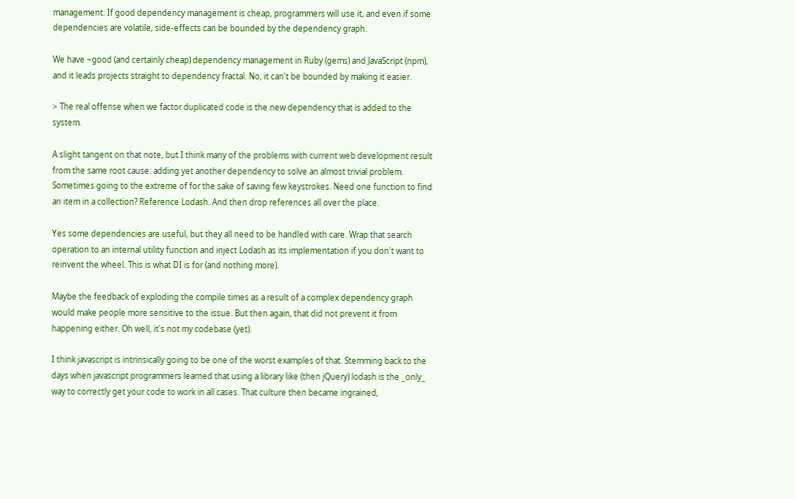management. If good dependency management is cheap, programmers will use it, and even if some dependencies are volatile, side-effects can be bounded by the dependency graph.

We have ~good (and certainly cheap) dependency management in Ruby (gems) and JavaScript (npm), and it leads projects straight to dependency fractal. No, it can't be bounded by making it easier.

> The real offense when we factor duplicated code is the new dependency that is added to the system.

A slight tangent on that note, but I think many of the problems with current web development result from the same root cause: adding yet another dependency to solve an almost trivial problem. Sometimes going to the extreme of for the sake of saving few keystrokes. Need one function to find an item in a collection? Reference Lodash. And then drop references all over the place.

Yes some dependencies are useful, but they all need to be handled with care. Wrap that search operation to an internal utility function and inject Lodash as its implementation if you don't want to reinvent the wheel. This is what DI is for (and nothing more).

Maybe the feedback of exploding the compile times as a result of a complex dependency graph would make people more sensitive to the issue. But then again, that did not prevent it from happening either. Oh well, it's not my codebase (yet).

I think javascript is intrinsically going to be one of the worst examples of that. Stemming back to the days when javascript programmers learned that using a library like (then jQuery) lodash is the _only_ way to correctly get your code to work in all cases. That culture then became ingrained,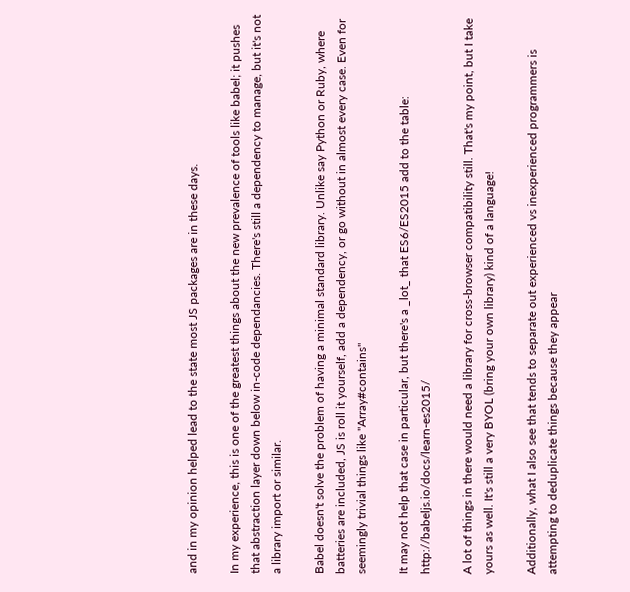and in my opinion helped lead to the state most JS packages are in these days.

In my experience, this is one of the greatest things about the new prevalence of tools like babel; it pushes that abstraction layer down below in-code dependancies. There's still a dependency to manage, but it's not a library import or similar.

Babel doesn't solve the problem of having a minimal standard library. Unlike say Python or Ruby, where batteries are included, JS is roll it yourself, add a dependency, or go without in almost every case. Even for seemingly trivial things like "Array#contains"

It may not help that case in particular, but there's a _lot_ that ES6/ES2015 add to the table: http://babeljs.io/docs/learn-es2015/

A lot of things in there would need a library for cross-browser compatibility still. That's my point, but I take yours as well. It's still a very BYOL (bring your own library) kind of a language!

Additionally, what I also see that tends to separate out experienced vs inexperienced programmers is attempting to deduplicate things because they appear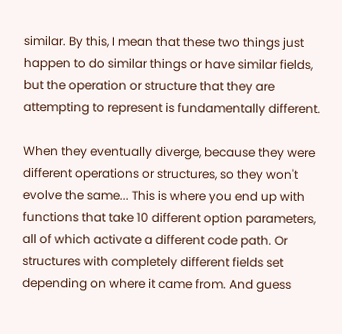similar. By this, I mean that these two things just happen to do similar things or have similar fields, but the operation or structure that they are attempting to represent is fundamentally different.

When they eventually diverge, because they were different operations or structures, so they won't evolve the same... This is where you end up with functions that take 10 different option parameters, all of which activate a different code path. Or structures with completely different fields set depending on where it came from. And guess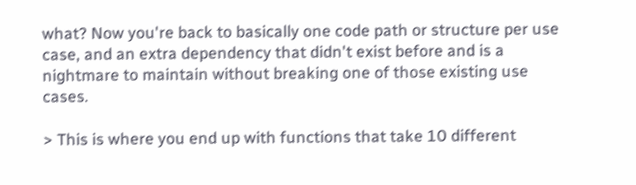what? Now you're back to basically one code path or structure per use case, and an extra dependency that didn't exist before and is a nightmare to maintain without breaking one of those existing use cases.

> This is where you end up with functions that take 10 different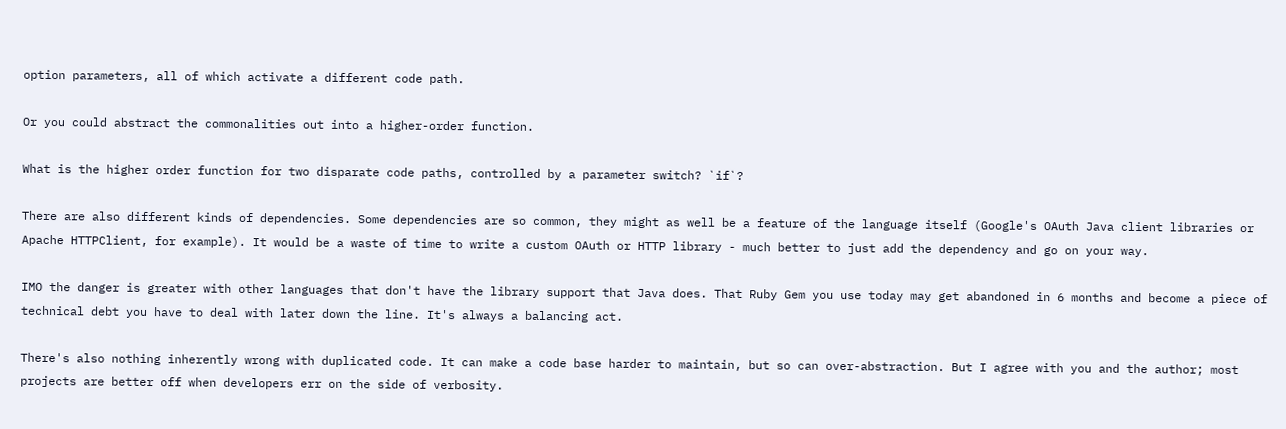option parameters, all of which activate a different code path.

Or you could abstract the commonalities out into a higher-order function.

What is the higher order function for two disparate code paths, controlled by a parameter switch? `if`?

There are also different kinds of dependencies. Some dependencies are so common, they might as well be a feature of the language itself (Google's OAuth Java client libraries or Apache HTTPClient, for example). It would be a waste of time to write a custom OAuth or HTTP library - much better to just add the dependency and go on your way.

IMO the danger is greater with other languages that don't have the library support that Java does. That Ruby Gem you use today may get abandoned in 6 months and become a piece of technical debt you have to deal with later down the line. It's always a balancing act.

There's also nothing inherently wrong with duplicated code. It can make a code base harder to maintain, but so can over-abstraction. But I agree with you and the author; most projects are better off when developers err on the side of verbosity.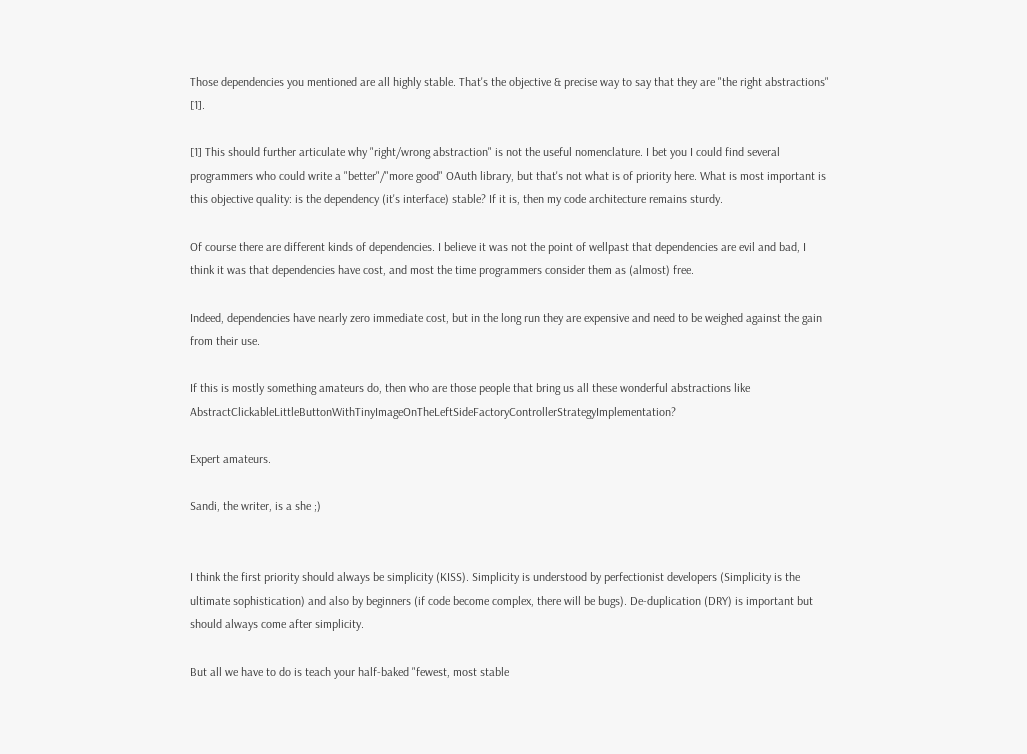Those dependencies you mentioned are all highly stable. That's the objective & precise way to say that they are "the right abstractions" [1].

[1] This should further articulate why "right/wrong abstraction" is not the useful nomenclature. I bet you I could find several programmers who could write a "better"/"more good" OAuth library, but that's not what is of priority here. What is most important is this objective quality: is the dependency (it's interface) stable? If it is, then my code architecture remains sturdy.

Of course there are different kinds of dependencies. I believe it was not the point of wellpast that dependencies are evil and bad, I think it was that dependencies have cost, and most the time programmers consider them as (almost) free.

Indeed, dependencies have nearly zero immediate cost, but in the long run they are expensive and need to be weighed against the gain from their use.

If this is mostly something amateurs do, then who are those people that bring us all these wonderful abstractions like AbstractClickableLittleButtonWithTinyImageOnTheLeftSideFactoryControllerStrategyImplementation?

Expert amateurs.

Sandi, the writer, is a she ;)


I think the first priority should always be simplicity (KISS). Simplicity is understood by perfectionist developers (Simplicity is the ultimate sophistication) and also by beginners (if code become complex, there will be bugs). De-duplication (DRY) is important but should always come after simplicity.

But all we have to do is teach your half-baked "fewest, most stable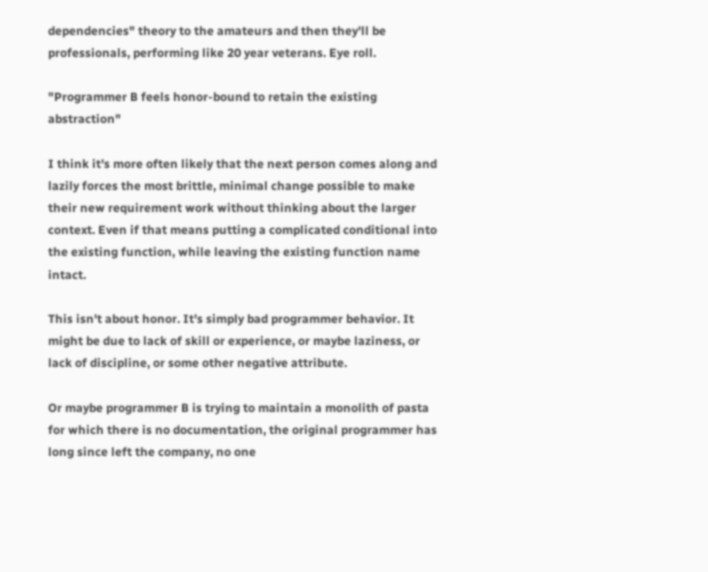dependencies" theory to the amateurs and then they'll be professionals, performing like 20 year veterans. Eye roll.

"Programmer B feels honor-bound to retain the existing abstraction"

I think it's more often likely that the next person comes along and lazily forces the most brittle, minimal change possible to make their new requirement work without thinking about the larger context. Even if that means putting a complicated conditional into the existing function, while leaving the existing function name intact.

This isn't about honor. It's simply bad programmer behavior. It might be due to lack of skill or experience, or maybe laziness, or lack of discipline, or some other negative attribute.

Or maybe programmer B is trying to maintain a monolith of pasta for which there is no documentation, the original programmer has long since left the company, no one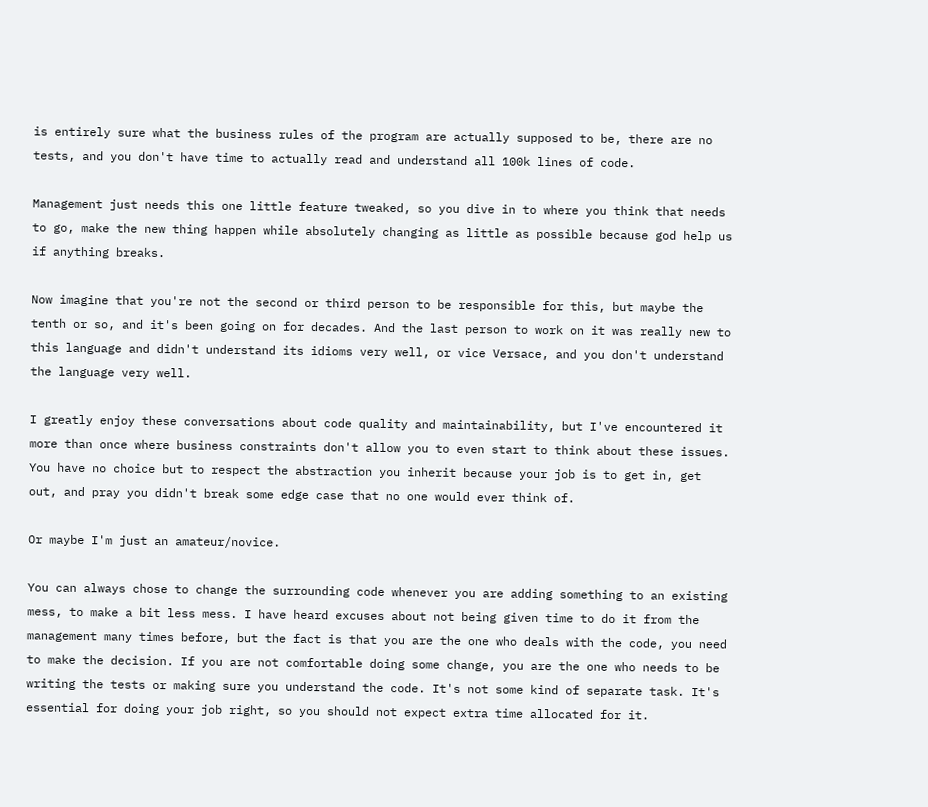is entirely sure what the business rules of the program are actually supposed to be, there are no tests, and you don't have time to actually read and understand all 100k lines of code.

Management just needs this one little feature tweaked, so you dive in to where you think that needs to go, make the new thing happen while absolutely changing as little as possible because god help us if anything breaks.

Now imagine that you're not the second or third person to be responsible for this, but maybe the tenth or so, and it's been going on for decades. And the last person to work on it was really new to this language and didn't understand its idioms very well, or vice Versace, and you don't understand the language very well.

I greatly enjoy these conversations about code quality and maintainability, but I've encountered it more than once where business constraints don't allow you to even start to think about these issues. You have no choice but to respect the abstraction you inherit because your job is to get in, get out, and pray you didn't break some edge case that no one would ever think of.

Or maybe I'm just an amateur/novice.

You can always chose to change the surrounding code whenever you are adding something to an existing mess, to make a bit less mess. I have heard excuses about not being given time to do it from the management many times before, but the fact is that you are the one who deals with the code, you need to make the decision. If you are not comfortable doing some change, you are the one who needs to be writing the tests or making sure you understand the code. It's not some kind of separate task. It's essential for doing your job right, so you should not expect extra time allocated for it.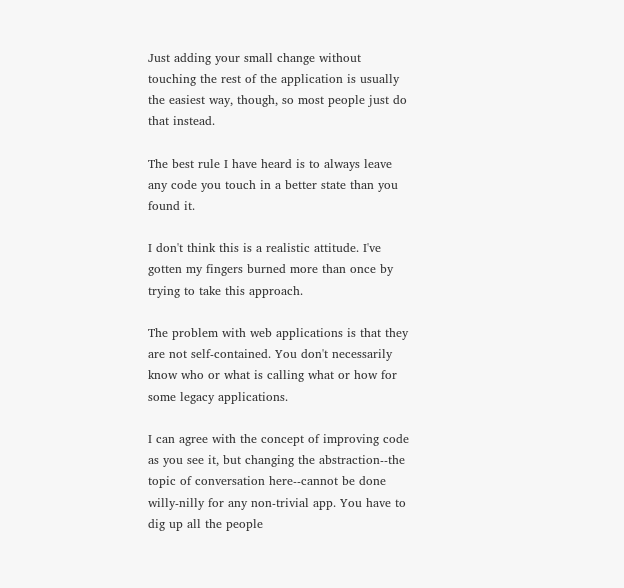Just adding your small change without touching the rest of the application is usually the easiest way, though, so most people just do that instead.

The best rule I have heard is to always leave any code you touch in a better state than you found it.

I don't think this is a realistic attitude. I've gotten my fingers burned more than once by trying to take this approach.

The problem with web applications is that they are not self-contained. You don't necessarily know who or what is calling what or how for some legacy applications.

I can agree with the concept of improving code as you see it, but changing the abstraction--the topic of conversation here--cannot be done willy-nilly for any non-trivial app. You have to dig up all the people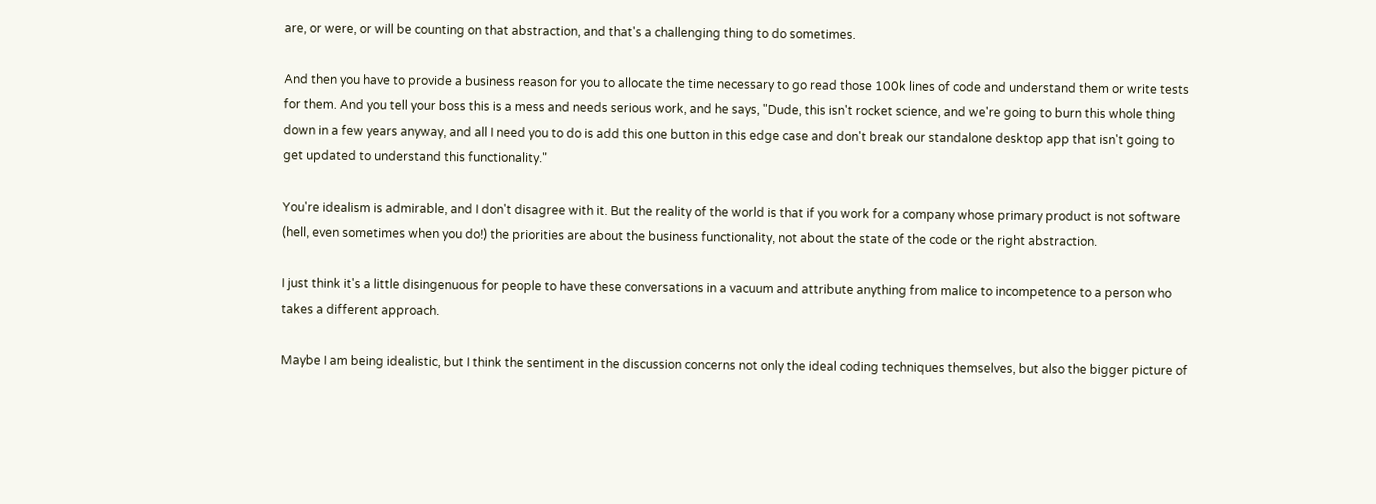are, or were, or will be counting on that abstraction, and that's a challenging thing to do sometimes.

And then you have to provide a business reason for you to allocate the time necessary to go read those 100k lines of code and understand them or write tests for them. And you tell your boss this is a mess and needs serious work, and he says, "Dude, this isn't rocket science, and we're going to burn this whole thing down in a few years anyway, and all I need you to do is add this one button in this edge case and don't break our standalone desktop app that isn't going to get updated to understand this functionality."

You're idealism is admirable, and I don't disagree with it. But the reality of the world is that if you work for a company whose primary product is not software (hell, even sometimes when you do!) the priorities are about the business functionality, not about the state of the code or the right abstraction.

I just think it's a little disingenuous for people to have these conversations in a vacuum and attribute anything from malice to incompetence to a person who takes a different approach.

Maybe I am being idealistic, but I think the sentiment in the discussion concerns not only the ideal coding techniques themselves, but also the bigger picture of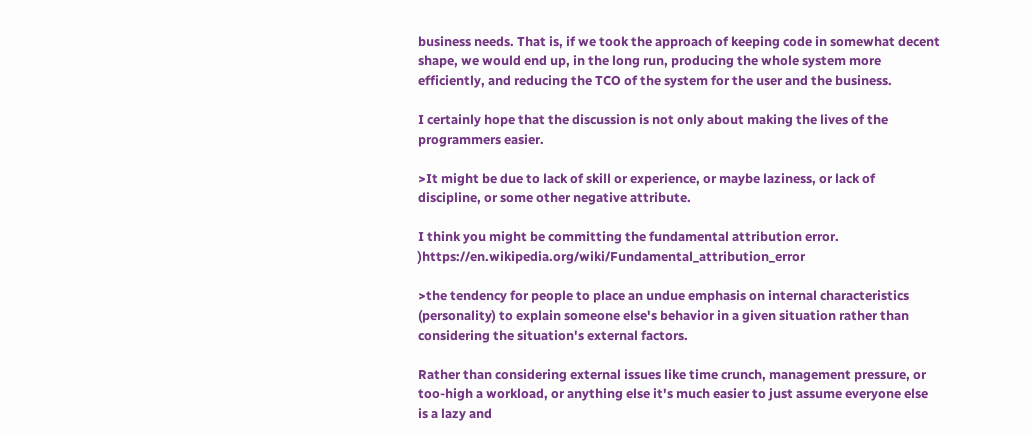business needs. That is, if we took the approach of keeping code in somewhat decent shape, we would end up, in the long run, producing the whole system more efficiently, and reducing the TCO of the system for the user and the business.

I certainly hope that the discussion is not only about making the lives of the programmers easier.

>It might be due to lack of skill or experience, or maybe laziness, or lack of discipline, or some other negative attribute.

I think you might be committing the fundamental attribution error. )https://en.wikipedia.org/wiki/Fundamental_attribution_error

>the tendency for people to place an undue emphasis on internal characteristics (personality) to explain someone else's behavior in a given situation rather than considering the situation's external factors.

Rather than considering external issues like time crunch, management pressure, or too-high a workload, or anything else it's much easier to just assume everyone else is a lazy and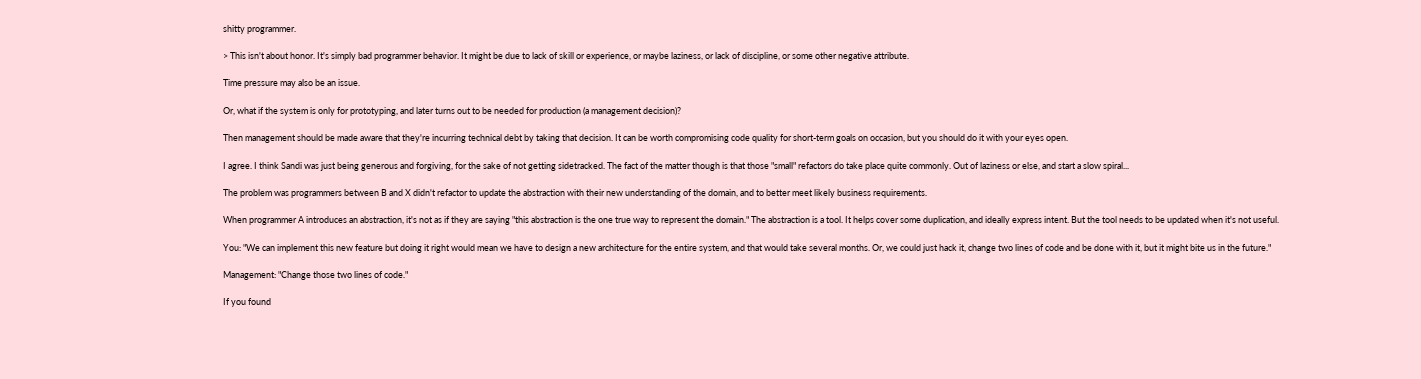shitty programmer.

> This isn't about honor. It's simply bad programmer behavior. It might be due to lack of skill or experience, or maybe laziness, or lack of discipline, or some other negative attribute.

Time pressure may also be an issue.

Or, what if the system is only for prototyping, and later turns out to be needed for production (a management decision)?

Then management should be made aware that they're incurring technical debt by taking that decision. It can be worth compromising code quality for short-term goals on occasion, but you should do it with your eyes open.

I agree. I think Sandi was just being generous and forgiving, for the sake of not getting sidetracked. The fact of the matter though is that those "small" refactors do take place quite commonly. Out of laziness or else, and start a slow spiral...

The problem was programmers between B and X didn't refactor to update the abstraction with their new understanding of the domain, and to better meet likely business requirements.

When programmer A introduces an abstraction, it's not as if they are saying "this abstraction is the one true way to represent the domain." The abstraction is a tool. It helps cover some duplication, and ideally express intent. But the tool needs to be updated when it's not useful.

You: "We can implement this new feature but doing it right would mean we have to design a new architecture for the entire system, and that would take several months. Or, we could just hack it, change two lines of code and be done with it, but it might bite us in the future."

Management: "Change those two lines of code."

If you found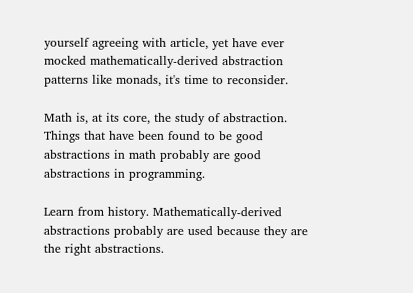yourself agreeing with article, yet have ever mocked mathematically-derived abstraction patterns like monads, it's time to reconsider.

Math is, at its core, the study of abstraction. Things that have been found to be good abstractions in math probably are good abstractions in programming.

Learn from history. Mathematically-derived abstractions probably are used because they are the right abstractions.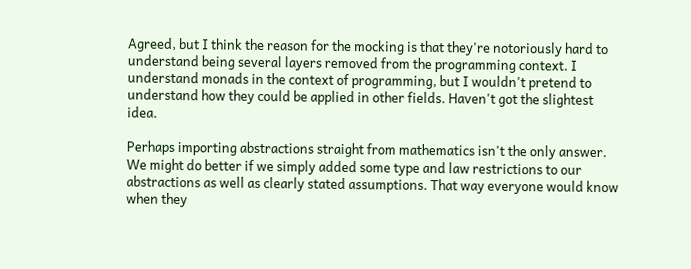Agreed, but I think the reason for the mocking is that they're notoriously hard to understand being several layers removed from the programming context. I understand monads in the context of programming, but I wouldn't pretend to understand how they could be applied in other fields. Haven't got the slightest idea.

Perhaps importing abstractions straight from mathematics isn't the only answer. We might do better if we simply added some type and law restrictions to our abstractions as well as clearly stated assumptions. That way everyone would know when they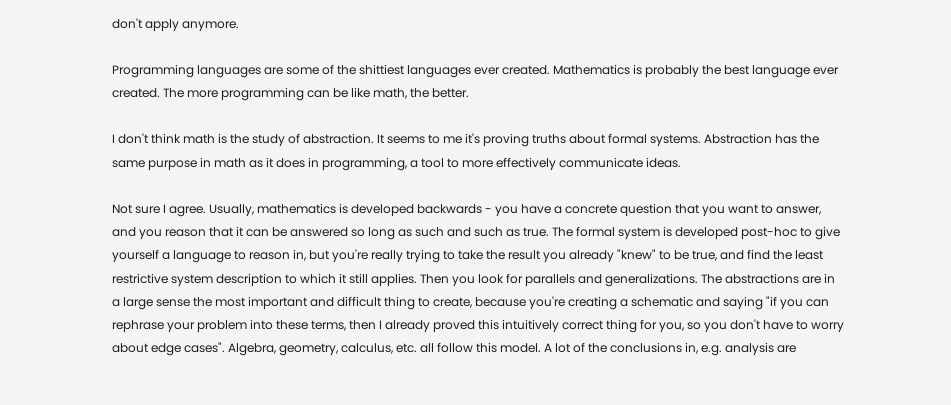don't apply anymore.

Programming languages are some of the shittiest languages ever created. Mathematics is probably the best language ever created. The more programming can be like math, the better.

I don't think math is the study of abstraction. It seems to me it's proving truths about formal systems. Abstraction has the same purpose in math as it does in programming, a tool to more effectively communicate ideas.

Not sure I agree. Usually, mathematics is developed backwards - you have a concrete question that you want to answer, and you reason that it can be answered so long as such and such as true. The formal system is developed post-hoc to give yourself a language to reason in, but you're really trying to take the result you already "knew" to be true, and find the least restrictive system description to which it still applies. Then you look for parallels and generalizations. The abstractions are in a large sense the most important and difficult thing to create, because you're creating a schematic and saying "if you can rephrase your problem into these terms, then I already proved this intuitively correct thing for you, so you don't have to worry about edge cases". Algebra, geometry, calculus, etc. all follow this model. A lot of the conclusions in, e.g. analysis are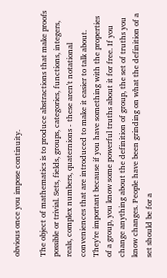obvious once you impose continuity.

The object of mathematics is to produce abstractions that make proofs possible or trivial. Sets, fields, groups, categories, functions, integers, reals, complex numbers, quaternions - these aren't notational conveniences that are introduced to make it easier to talk about. They're important because if you have something with the properties of a group, you know some powerful truths about it for free. If you change anything about the definition of group, the set of truths you know changes. People have been grinding on what the definition of a set should be for a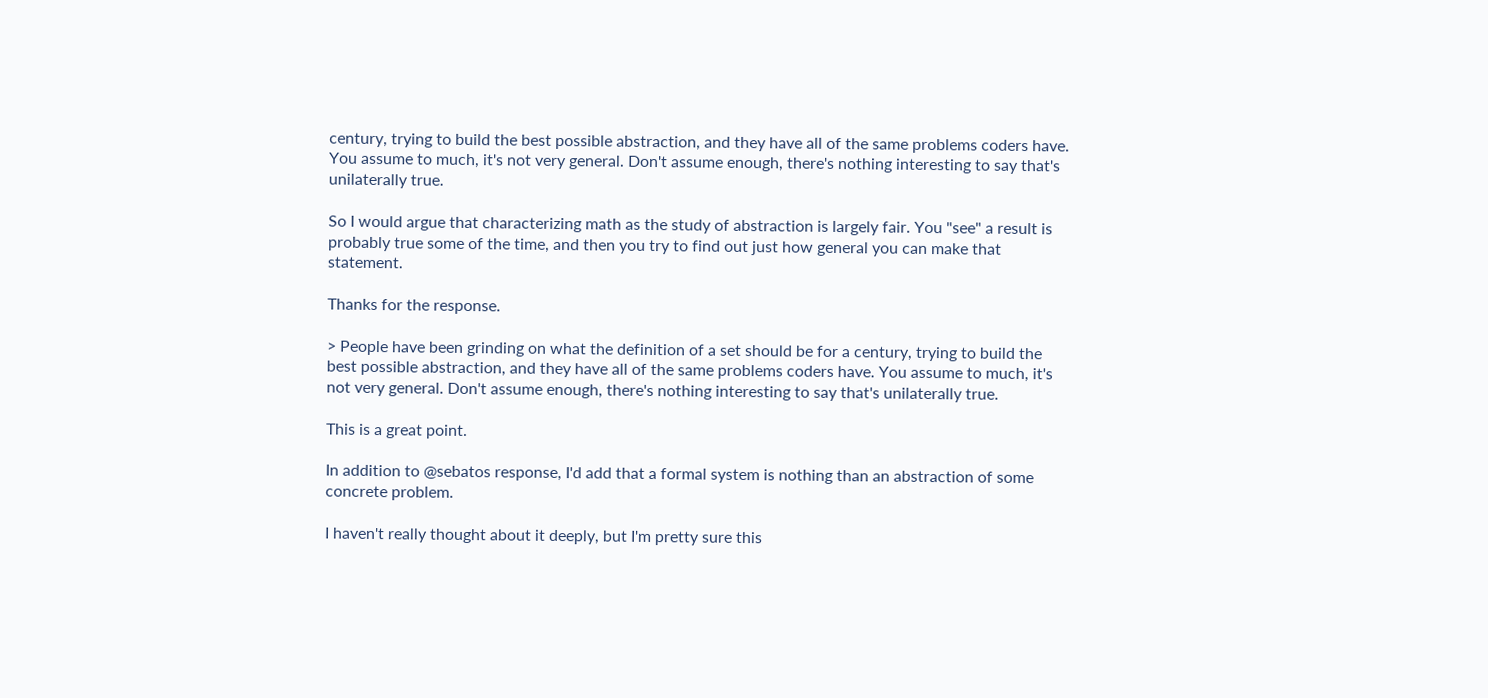century, trying to build the best possible abstraction, and they have all of the same problems coders have. You assume to much, it's not very general. Don't assume enough, there's nothing interesting to say that's unilaterally true.

So I would argue that characterizing math as the study of abstraction is largely fair. You "see" a result is probably true some of the time, and then you try to find out just how general you can make that statement.

Thanks for the response.

> People have been grinding on what the definition of a set should be for a century, trying to build the best possible abstraction, and they have all of the same problems coders have. You assume to much, it's not very general. Don't assume enough, there's nothing interesting to say that's unilaterally true.

This is a great point.

In addition to @sebatos response, I'd add that a formal system is nothing than an abstraction of some concrete problem.

I haven't really thought about it deeply, but I'm pretty sure this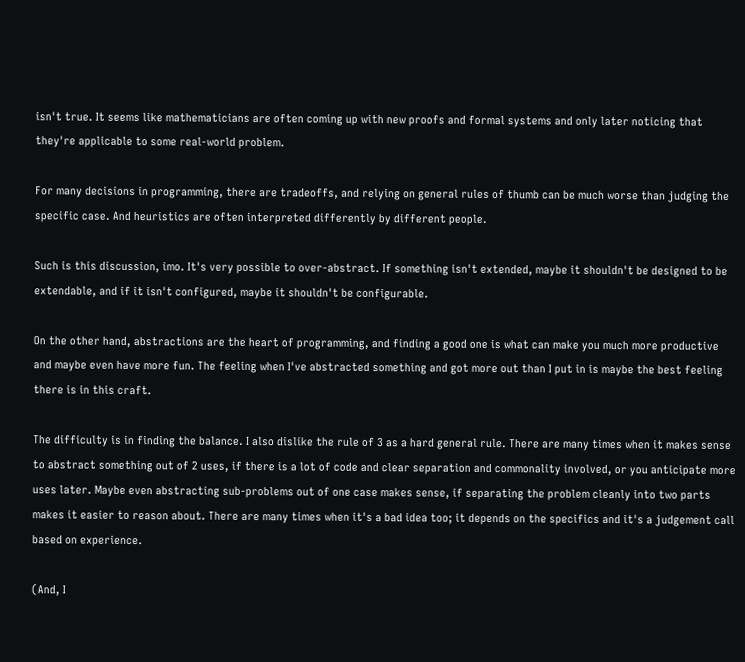isn't true. It seems like mathematicians are often coming up with new proofs and formal systems and only later noticing that they're applicable to some real-world problem.

For many decisions in programming, there are tradeoffs, and relying on general rules of thumb can be much worse than judging the specific case. And heuristics are often interpreted differently by different people.

Such is this discussion, imo. It's very possible to over-abstract. If something isn't extended, maybe it shouldn't be designed to be extendable, and if it isn't configured, maybe it shouldn't be configurable.

On the other hand, abstractions are the heart of programming, and finding a good one is what can make you much more productive and maybe even have more fun. The feeling when I've abstracted something and got more out than I put in is maybe the best feeling there is in this craft.

The difficulty is in finding the balance. I also dislike the rule of 3 as a hard general rule. There are many times when it makes sense to abstract something out of 2 uses, if there is a lot of code and clear separation and commonality involved, or you anticipate more uses later. Maybe even abstracting sub-problems out of one case makes sense, if separating the problem cleanly into two parts makes it easier to reason about. There are many times when it's a bad idea too; it depends on the specifics and it's a judgement call based on experience.

(And, I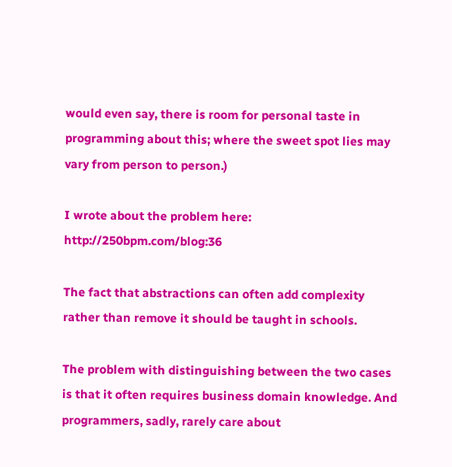would even say, there is room for personal taste in programming about this; where the sweet spot lies may vary from person to person.)

I wrote about the problem here: http://250bpm.com/blog:36

The fact that abstractions can often add complexity rather than remove it should be taught in schools.

The problem with distinguishing between the two cases is that it often requires business domain knowledge. And programmers, sadly, rarely care about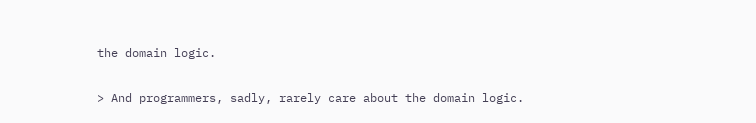the domain logic.

> And programmers, sadly, rarely care about the domain logic.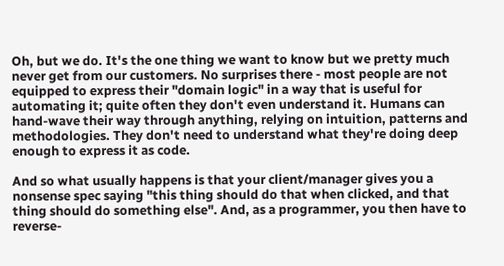Oh, but we do. It's the one thing we want to know but we pretty much never get from our customers. No surprises there - most people are not equipped to express their "domain logic" in a way that is useful for automating it; quite often they don't even understand it. Humans can hand-wave their way through anything, relying on intuition, patterns and methodologies. They don't need to understand what they're doing deep enough to express it as code.

And so what usually happens is that your client/manager gives you a nonsense spec saying "this thing should do that when clicked, and that thing should do something else". And, as a programmer, you then have to reverse-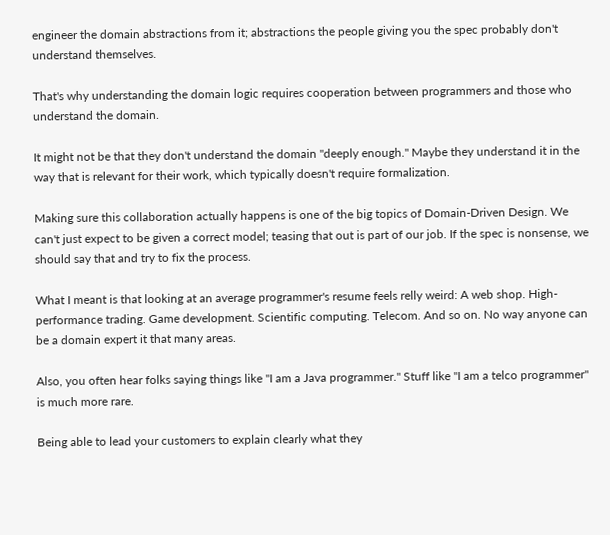engineer the domain abstractions from it; abstractions the people giving you the spec probably don't understand themselves.

That's why understanding the domain logic requires cooperation between programmers and those who understand the domain.

It might not be that they don't understand the domain "deeply enough." Maybe they understand it in the way that is relevant for their work, which typically doesn't require formalization.

Making sure this collaboration actually happens is one of the big topics of Domain-Driven Design. We can't just expect to be given a correct model; teasing that out is part of our job. If the spec is nonsense, we should say that and try to fix the process.

What I meant is that looking at an average programmer's resume feels relly weird: A web shop. High-performance trading. Game development. Scientific computing. Telecom. And so on. No way anyone can be a domain expert it that many areas.

Also, you often hear folks saying things like "I am a Java programmer." Stuff like "I am a telco programmer" is much more rare.

Being able to lead your customers to explain clearly what they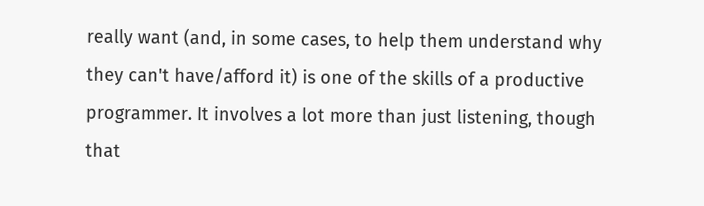really want (and, in some cases, to help them understand why they can't have/afford it) is one of the skills of a productive programmer. It involves a lot more than just listening, though that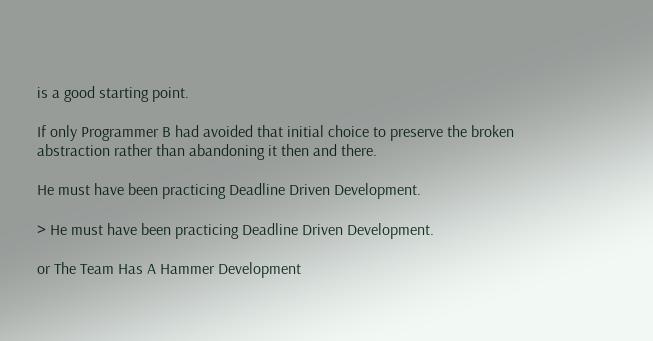is a good starting point.

If only Programmer B had avoided that initial choice to preserve the broken abstraction rather than abandoning it then and there.

He must have been practicing Deadline Driven Development.

> He must have been practicing Deadline Driven Development.

or The Team Has A Hammer Development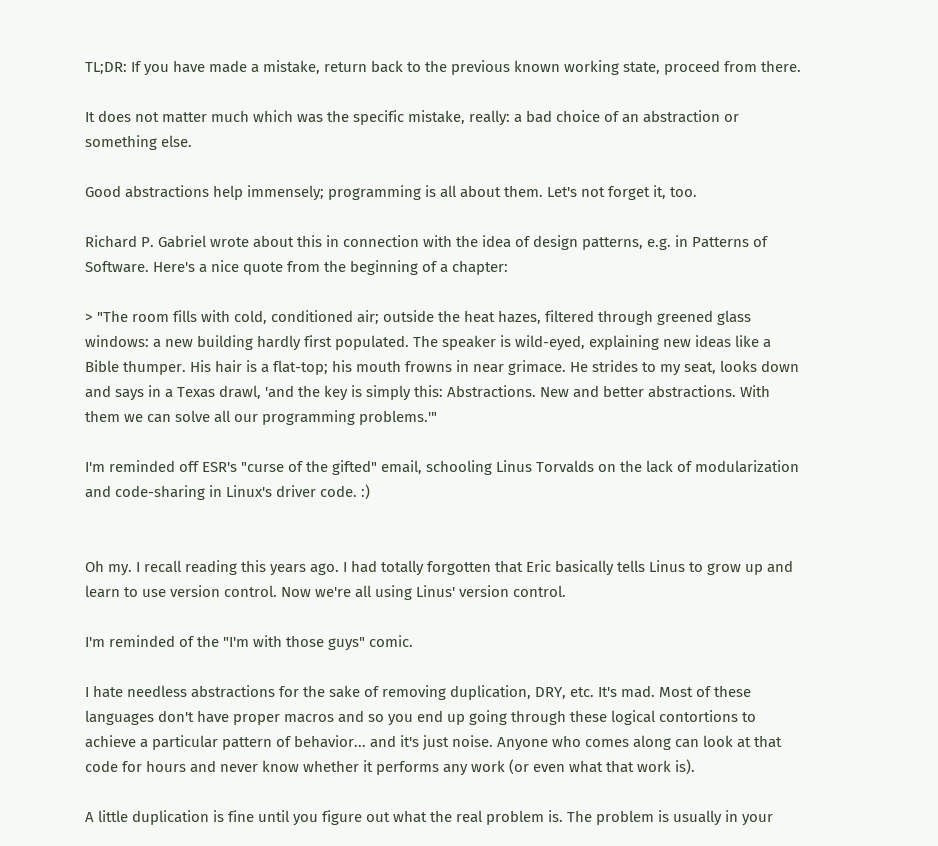TL;DR: If you have made a mistake, return back to the previous known working state, proceed from there.

It does not matter much which was the specific mistake, really: a bad choice of an abstraction or something else.

Good abstractions help immensely; programming is all about them. Let's not forget it, too.

Richard P. Gabriel wrote about this in connection with the idea of design patterns, e.g. in Patterns of Software. Here's a nice quote from the beginning of a chapter:

> "The room fills with cold, conditioned air; outside the heat hazes, filtered through greened glass windows: a new building hardly first populated. The speaker is wild-eyed, explaining new ideas like a Bible thumper. His hair is a flat-top; his mouth frowns in near grimace. He strides to my seat, looks down and says in a Texas drawl, 'and the key is simply this: Abstractions. New and better abstractions. With them we can solve all our programming problems.'"

I'm reminded off ESR's "curse of the gifted" email, schooling Linus Torvalds on the lack of modularization and code-sharing in Linux's driver code. :)


Oh my. I recall reading this years ago. I had totally forgotten that Eric basically tells Linus to grow up and learn to use version control. Now we're all using Linus' version control.

I'm reminded of the "I'm with those guys" comic.

I hate needless abstractions for the sake of removing duplication, DRY, etc. It's mad. Most of these languages don't have proper macros and so you end up going through these logical contortions to achieve a particular pattern of behavior... and it's just noise. Anyone who comes along can look at that code for hours and never know whether it performs any work (or even what that work is).

A little duplication is fine until you figure out what the real problem is. The problem is usually in your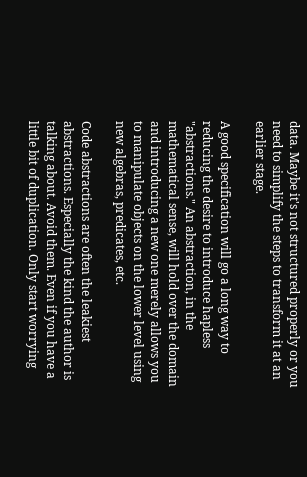data. Maybe it's not structured properly or you need to simplify the steps to transform it at an earlier stage.

A good specification will go a long way to reducing the desire to introduce hapless "abstractions." An abstraction, in the mathematical sense, will hold over the domain and introducing a new one merely allows you to manipulate objects on the lower level using new algebras, predicates, etc.

Code abstractions are often the leakiest abstractions. Especially the kind the author is talking about. Avoid them. Even if you have a little bit of duplication. Only start worrying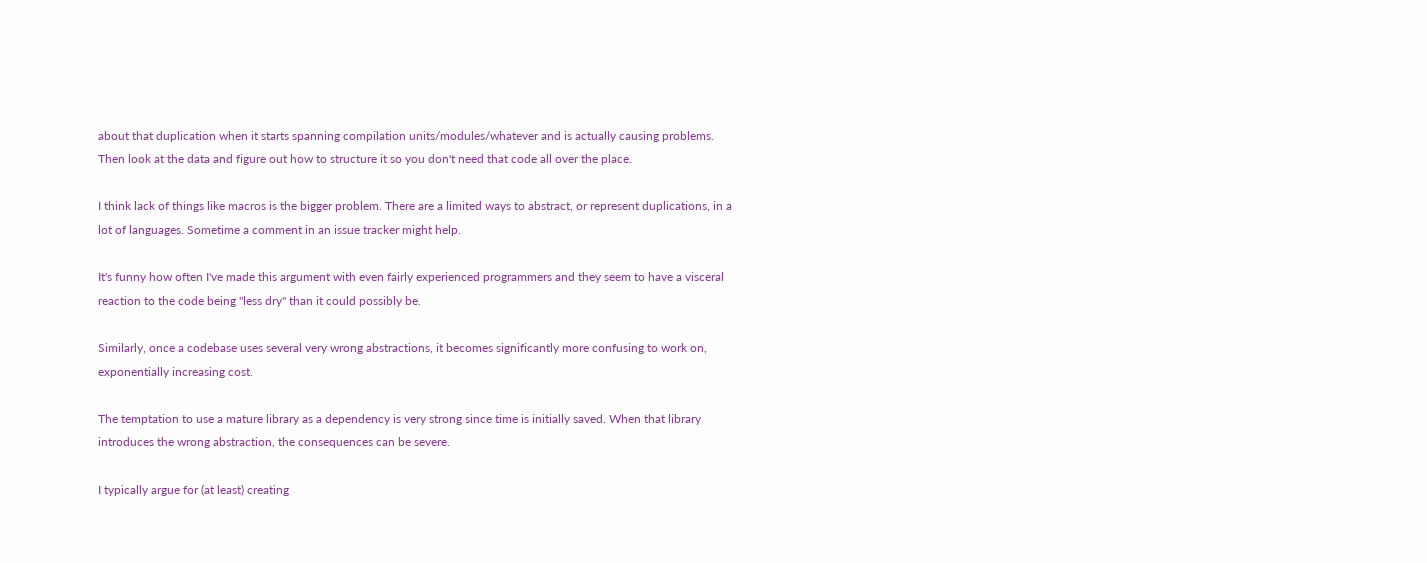about that duplication when it starts spanning compilation units/modules/whatever and is actually causing problems. Then look at the data and figure out how to structure it so you don't need that code all over the place.

I think lack of things like macros is the bigger problem. There are a limited ways to abstract, or represent duplications, in a lot of languages. Sometime a comment in an issue tracker might help.

It's funny how often I've made this argument with even fairly experienced programmers and they seem to have a visceral reaction to the code being "less dry" than it could possibly be.

Similarly, once a codebase uses several very wrong abstractions, it becomes significantly more confusing to work on, exponentially increasing cost.

The temptation to use a mature library as a dependency is very strong since time is initially saved. When that library introduces the wrong abstraction, the consequences can be severe.

I typically argue for (at least) creating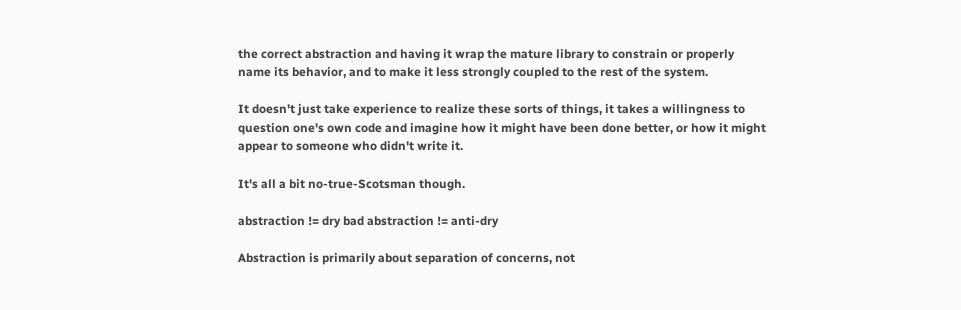the correct abstraction and having it wrap the mature library to constrain or properly name its behavior, and to make it less strongly coupled to the rest of the system.

It doesn't just take experience to realize these sorts of things, it takes a willingness to question one's own code and imagine how it might have been done better, or how it might appear to someone who didn't write it.

It's all a bit no-true-Scotsman though.

abstraction != dry bad abstraction != anti-dry

Abstraction is primarily about separation of concerns, not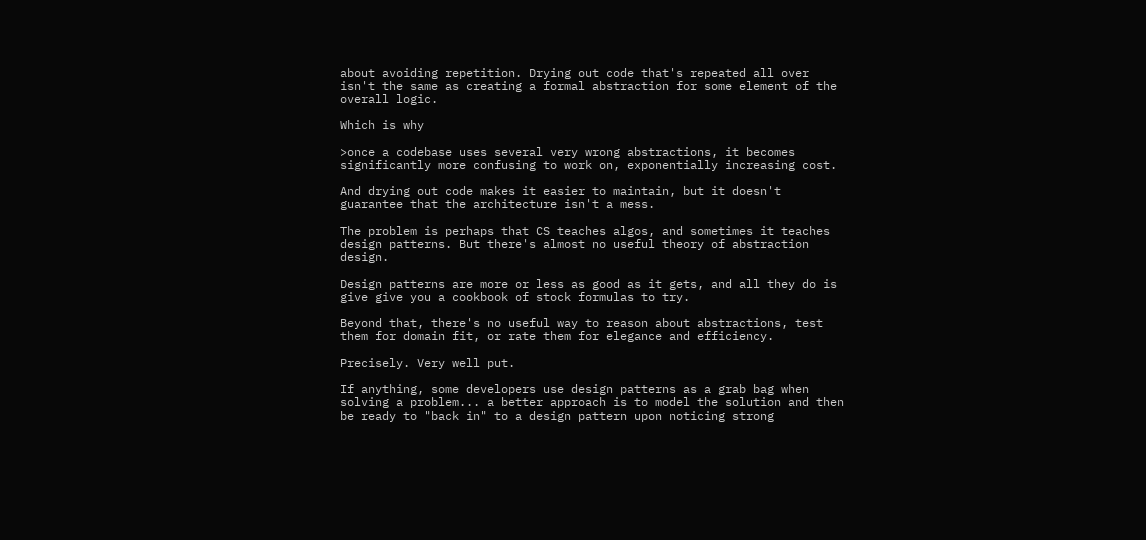about avoiding repetition. Drying out code that's repeated all over isn't the same as creating a formal abstraction for some element of the overall logic.

Which is why

>once a codebase uses several very wrong abstractions, it becomes significantly more confusing to work on, exponentially increasing cost.

And drying out code makes it easier to maintain, but it doesn't guarantee that the architecture isn't a mess.

The problem is perhaps that CS teaches algos, and sometimes it teaches design patterns. But there's almost no useful theory of abstraction design.

Design patterns are more or less as good as it gets, and all they do is give give you a cookbook of stock formulas to try.

Beyond that, there's no useful way to reason about abstractions, test them for domain fit, or rate them for elegance and efficiency.

Precisely. Very well put.

If anything, some developers use design patterns as a grab bag when solving a problem... a better approach is to model the solution and then be ready to "back in" to a design pattern upon noticing strong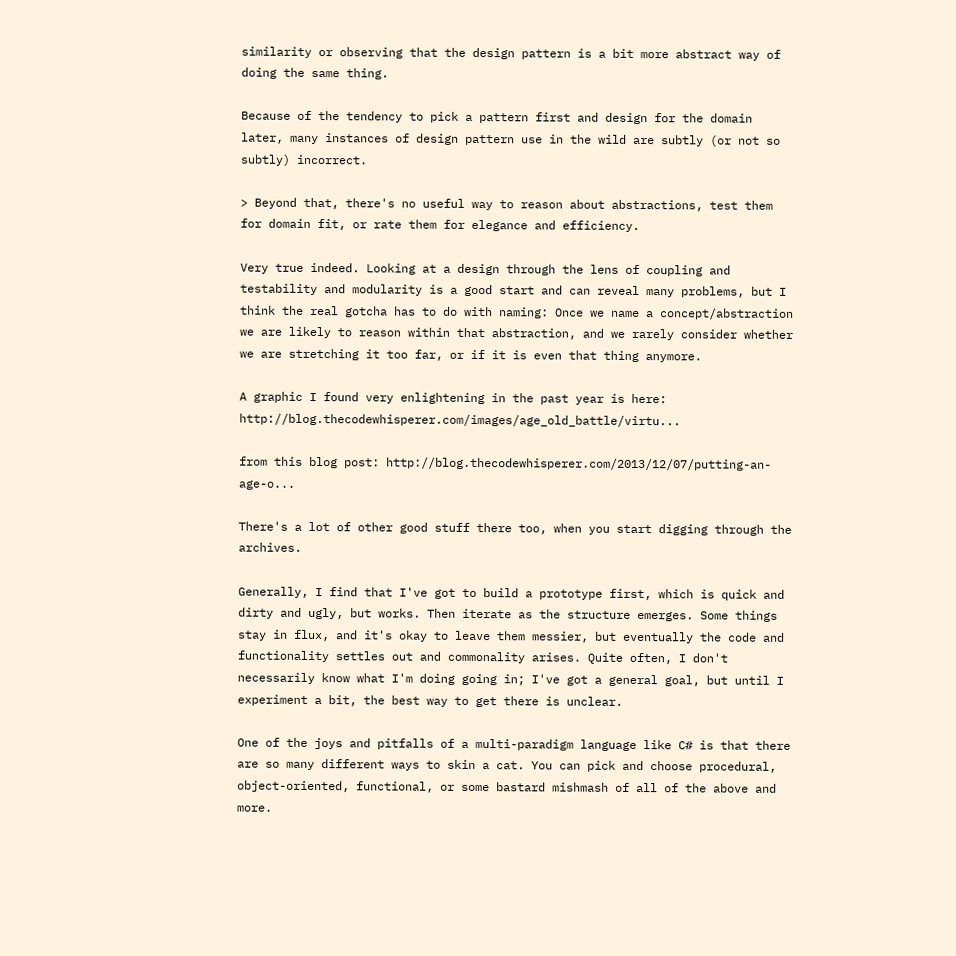similarity or observing that the design pattern is a bit more abstract way of doing the same thing.

Because of the tendency to pick a pattern first and design for the domain later, many instances of design pattern use in the wild are subtly (or not so subtly) incorrect.

> Beyond that, there's no useful way to reason about abstractions, test them for domain fit, or rate them for elegance and efficiency.

Very true indeed. Looking at a design through the lens of coupling and testability and modularity is a good start and can reveal many problems, but I think the real gotcha has to do with naming: Once we name a concept/abstraction we are likely to reason within that abstraction, and we rarely consider whether we are stretching it too far, or if it is even that thing anymore.

A graphic I found very enlightening in the past year is here: http://blog.thecodewhisperer.com/images/age_old_battle/virtu...

from this blog post: http://blog.thecodewhisperer.com/2013/12/07/putting-an-age-o...

There's a lot of other good stuff there too, when you start digging through the archives.

Generally, I find that I've got to build a prototype first, which is quick and dirty and ugly, but works. Then iterate as the structure emerges. Some things stay in flux, and it's okay to leave them messier, but eventually the code and functionality settles out and commonality arises. Quite often, I don't necessarily know what I'm doing going in; I've got a general goal, but until I experiment a bit, the best way to get there is unclear.

One of the joys and pitfalls of a multi-paradigm language like C# is that there are so many different ways to skin a cat. You can pick and choose procedural, object-oriented, functional, or some bastard mishmash of all of the above and more.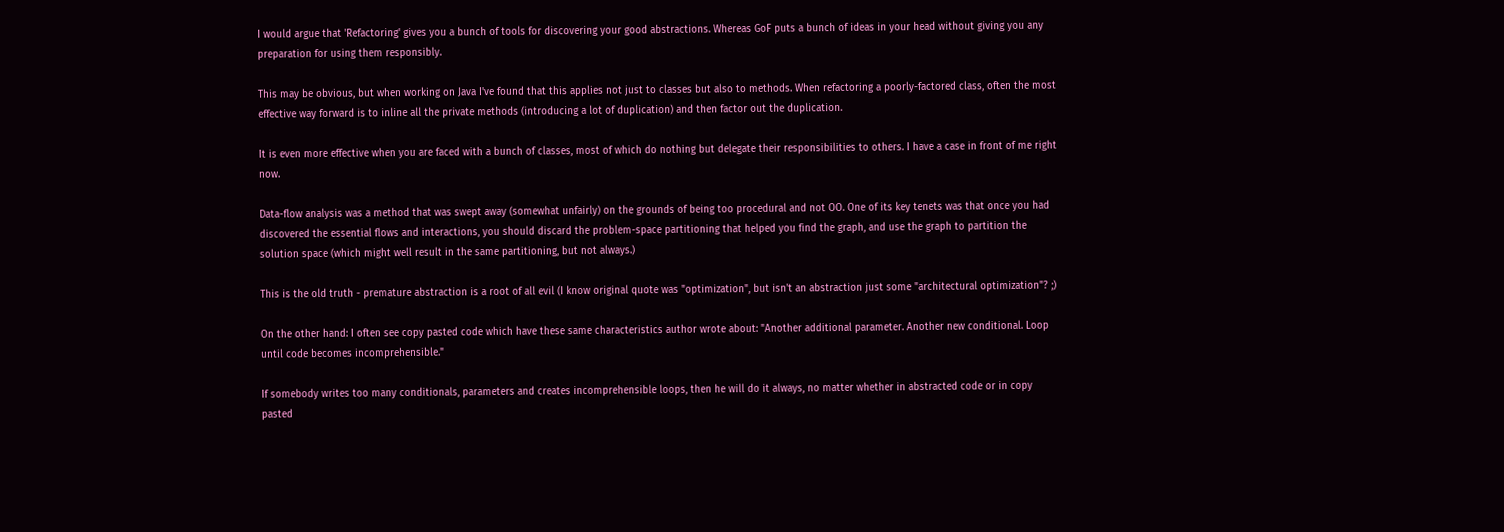I would argue that 'Refactoring' gives you a bunch of tools for discovering your good abstractions. Whereas GoF puts a bunch of ideas in your head without giving you any preparation for using them responsibly.

This may be obvious, but when working on Java I've found that this applies not just to classes but also to methods. When refactoring a poorly-factored class, often the most effective way forward is to inline all the private methods (introducing a lot of duplication) and then factor out the duplication.

It is even more effective when you are faced with a bunch of classes, most of which do nothing but delegate their responsibilities to others. I have a case in front of me right now.

Data-flow analysis was a method that was swept away (somewhat unfairly) on the grounds of being too procedural and not OO. One of its key tenets was that once you had discovered the essential flows and interactions, you should discard the problem-space partitioning that helped you find the graph, and use the graph to partition the solution space (which might well result in the same partitioning, but not always.)

This is the old truth - premature abstraction is a root of all evil (I know original quote was "optimization", but isn't an abstraction just some "architectural optimization"? ;)

On the other hand: I often see copy pasted code which have these same characteristics author wrote about: "Another additional parameter. Another new conditional. Loop until code becomes incomprehensible."

If somebody writes too many conditionals, parameters and creates incomprehensible loops, then he will do it always, no matter whether in abstracted code or in copy pasted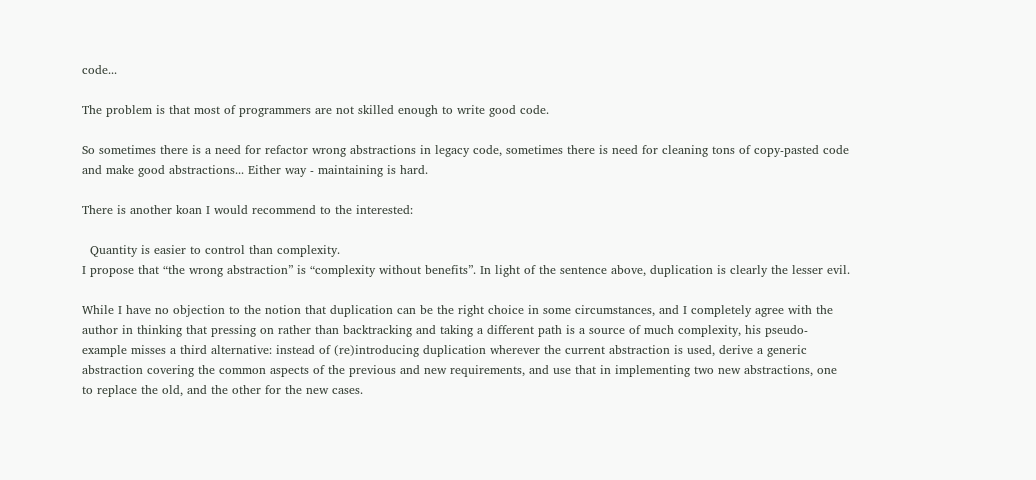code...

The problem is that most of programmers are not skilled enough to write good code.

So sometimes there is a need for refactor wrong abstractions in legacy code, sometimes there is need for cleaning tons of copy-pasted code and make good abstractions... Either way - maintaining is hard.

There is another koan I would recommend to the interested:

  Quantity is easier to control than complexity.
I propose that “the wrong abstraction” is “complexity without benefits”. In light of the sentence above, duplication is clearly the lesser evil.

While I have no objection to the notion that duplication can be the right choice in some circumstances, and I completely agree with the author in thinking that pressing on rather than backtracking and taking a different path is a source of much complexity, his pseudo-example misses a third alternative: instead of (re)introducing duplication wherever the current abstraction is used, derive a generic abstraction covering the common aspects of the previous and new requirements, and use that in implementing two new abstractions, one to replace the old, and the other for the new cases.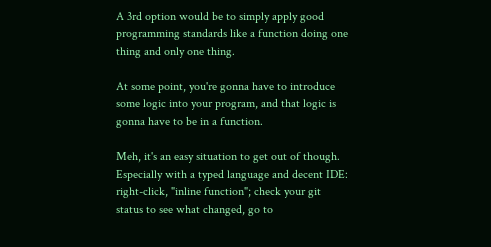A 3rd option would be to simply apply good programming standards like a function doing one thing and only one thing.

At some point, you're gonna have to introduce some logic into your program, and that logic is gonna have to be in a function.

Meh, it's an easy situation to get out of though. Especially with a typed language and decent IDE: right-click, "inline function"; check your git status to see what changed, go to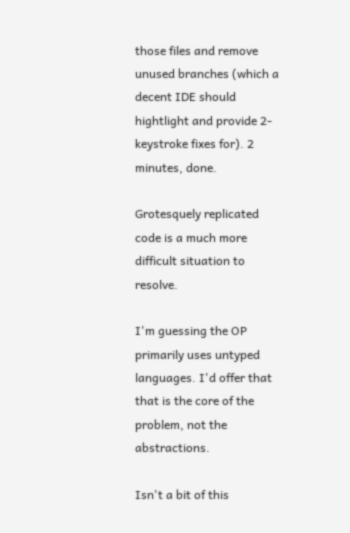those files and remove unused branches (which a decent IDE should hightlight and provide 2-keystroke fixes for). 2 minutes, done.

Grotesquely replicated code is a much more difficult situation to resolve.

I'm guessing the OP primarily uses untyped languages. I'd offer that that is the core of the problem, not the abstractions.

Isn't a bit of this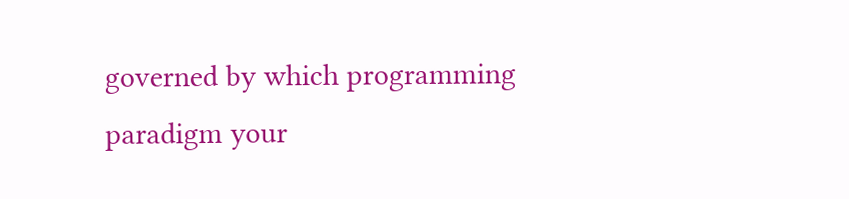governed by which programming paradigm your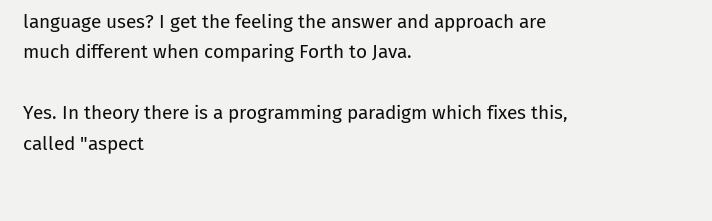language uses? I get the feeling the answer and approach are much different when comparing Forth to Java.

Yes. In theory there is a programming paradigm which fixes this, called "aspect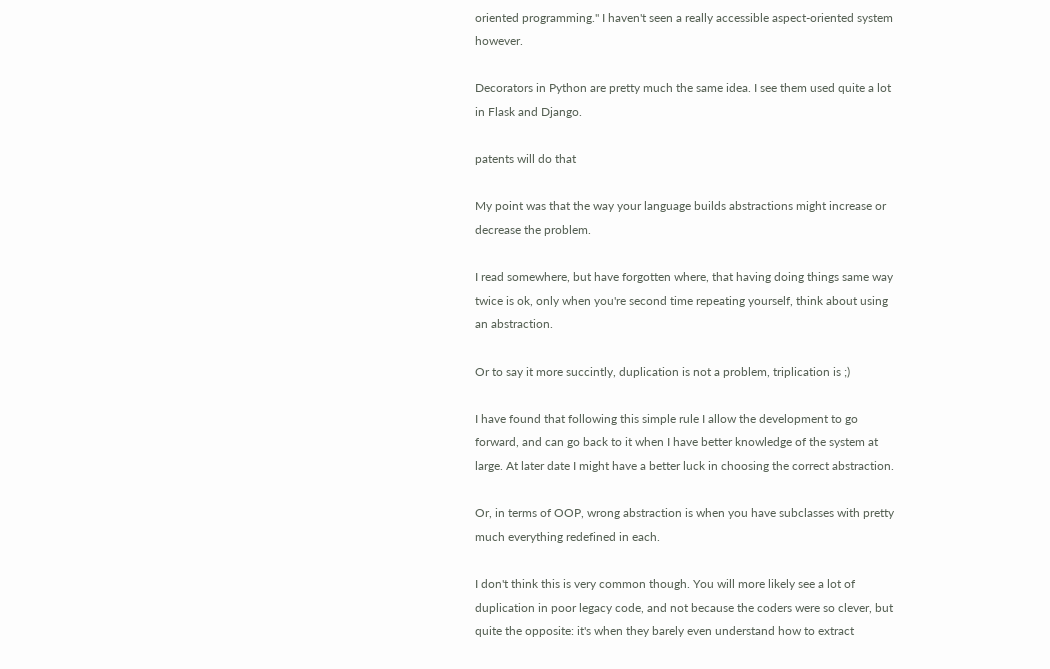oriented programming." I haven't seen a really accessible aspect-oriented system however.

Decorators in Python are pretty much the same idea. I see them used quite a lot in Flask and Django.

patents will do that

My point was that the way your language builds abstractions might increase or decrease the problem.

I read somewhere, but have forgotten where, that having doing things same way twice is ok, only when you're second time repeating yourself, think about using an abstraction.

Or to say it more succintly, duplication is not a problem, triplication is ;)

I have found that following this simple rule I allow the development to go forward, and can go back to it when I have better knowledge of the system at large. At later date I might have a better luck in choosing the correct abstraction.

Or, in terms of OOP, wrong abstraction is when you have subclasses with pretty much everything redefined in each.

I don't think this is very common though. You will more likely see a lot of duplication in poor legacy code, and not because the coders were so clever, but quite the opposite: it's when they barely even understand how to extract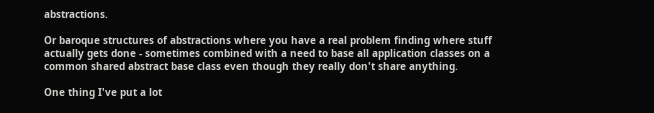abstractions.

Or baroque structures of abstractions where you have a real problem finding where stuff actually gets done - sometimes combined with a need to base all application classes on a common shared abstract base class even though they really don't share anything.

One thing I've put a lot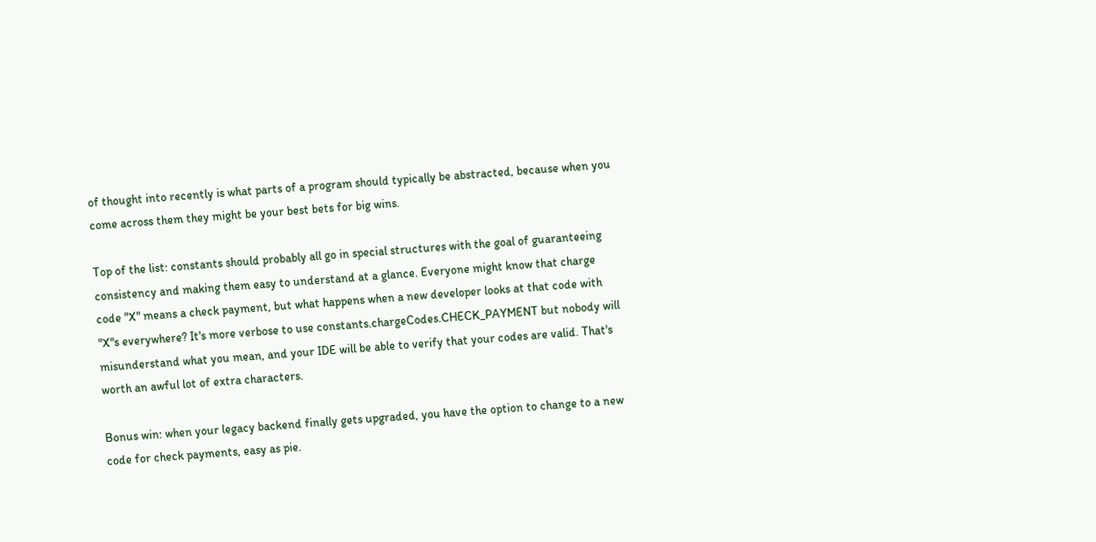of thought into recently is what parts of a program should typically be abstracted, because when you come across them they might be your best bets for big wins.

Top of the list: constants should probably all go in special structures with the goal of guaranteeing consistency and making them easy to understand at a glance. Everyone might know that charge code "X" means a check payment, but what happens when a new developer looks at that code with "X"s everywhere? It's more verbose to use constants.chargeCodes.CHECK_PAYMENT but nobody will misunderstand what you mean, and your IDE will be able to verify that your codes are valid. That's worth an awful lot of extra characters.

Bonus win: when your legacy backend finally gets upgraded, you have the option to change to a new code for check payments, easy as pie.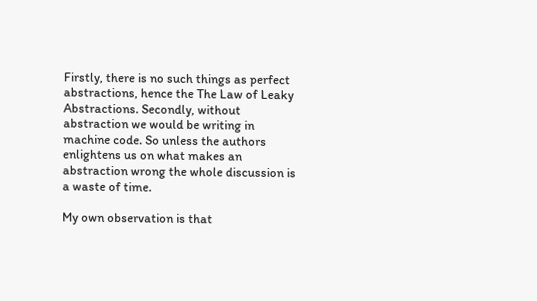Firstly, there is no such things as perfect abstractions, hence the The Law of Leaky Abstractions. Secondly, without abstraction we would be writing in machine code. So unless the authors enlightens us on what makes an abstraction wrong the whole discussion is a waste of time.

My own observation is that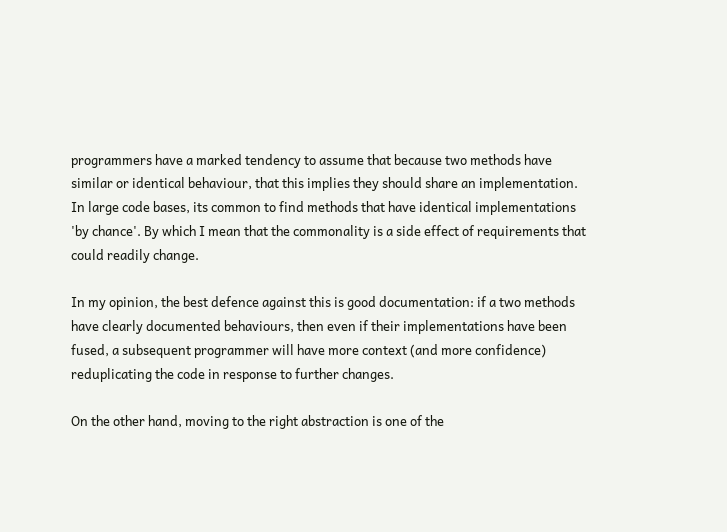programmers have a marked tendency to assume that because two methods have similar or identical behaviour, that this implies they should share an implementation. In large code bases, its common to find methods that have identical implementations 'by chance'. By which I mean that the commonality is a side effect of requirements that could readily change.

In my opinion, the best defence against this is good documentation: if a two methods have clearly documented behaviours, then even if their implementations have been fused, a subsequent programmer will have more context (and more confidence) reduplicating the code in response to further changes.

On the other hand, moving to the right abstraction is one of the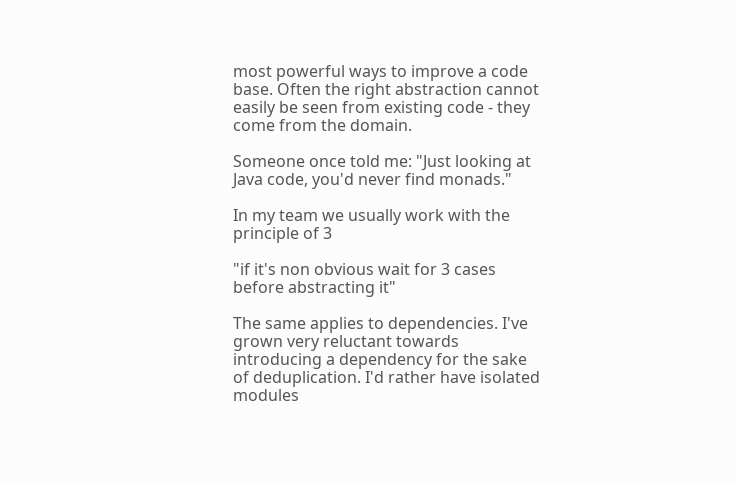most powerful ways to improve a code base. Often the right abstraction cannot easily be seen from existing code - they come from the domain.

Someone once told me: "Just looking at Java code, you'd never find monads."

In my team we usually work with the principle of 3

"if it's non obvious wait for 3 cases before abstracting it"

The same applies to dependencies. I've grown very reluctant towards introducing a dependency for the sake of deduplication. I'd rather have isolated modules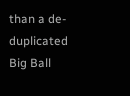than a de-duplicated Big Ball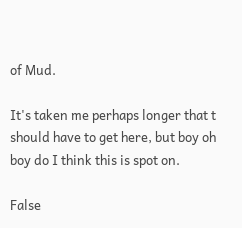of Mud.

It's taken me perhaps longer that t should have to get here, but boy oh boy do I think this is spot on.

False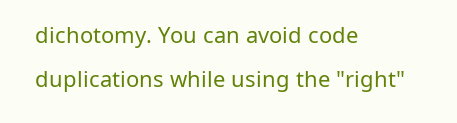dichotomy. You can avoid code duplications while using the "right"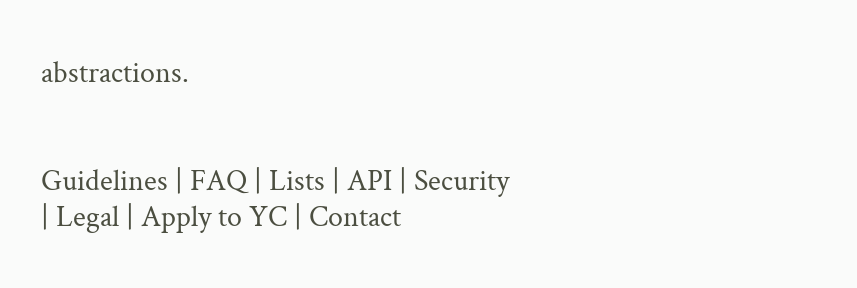abstractions.


Guidelines | FAQ | Lists | API | Security | Legal | Apply to YC | Contact